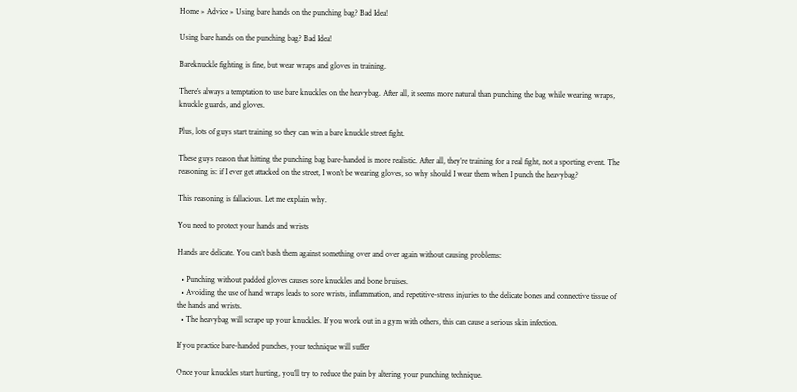Home » Advice » Using bare hands on the punching bag? Bad Idea!

Using bare hands on the punching bag? Bad Idea!

Bareknuckle fighting is fine, but wear wraps and gloves in training.

There’s always a temptation to use bare knuckles on the heavybag. After all, it seems more natural than punching the bag while wearing wraps, knuckle guards, and gloves.

Plus, lots of guys start training so they can win a bare knuckle street fight.

These guys reason that hitting the punching bag bare-handed is more realistic. After all, they’re training for a real fight, not a sporting event. The reasoning is: if I ever get attacked on the street, I won’t be wearing gloves, so why should I wear them when I punch the heavybag?

This reasoning is fallacious. Let me explain why.

You need to protect your hands and wrists

Hands are delicate. You can’t bash them against something over and over again without causing problems:

  • Punching without padded gloves causes sore knuckles and bone bruises.
  • Avoiding the use of hand wraps leads to sore wrists, inflammation, and repetitive-stress injuries to the delicate bones and connective tissue of the hands and wrists.
  • The heavybag will scrape up your knuckles. If you work out in a gym with others, this can cause a serious skin infection.

If you practice bare-handed punches, your technique will suffer

Once your knuckles start hurting, you’ll try to reduce the pain by altering your punching technique.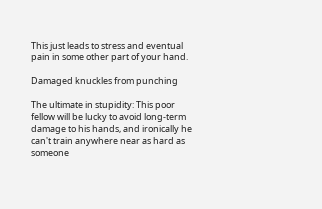This just leads to stress and eventual pain in some other part of your hand.

Damaged knuckles from punching

The ultimate in stupidity: This poor fellow will be lucky to avoid long-term damage to his hands, and ironically he can't train anywhere near as hard as someone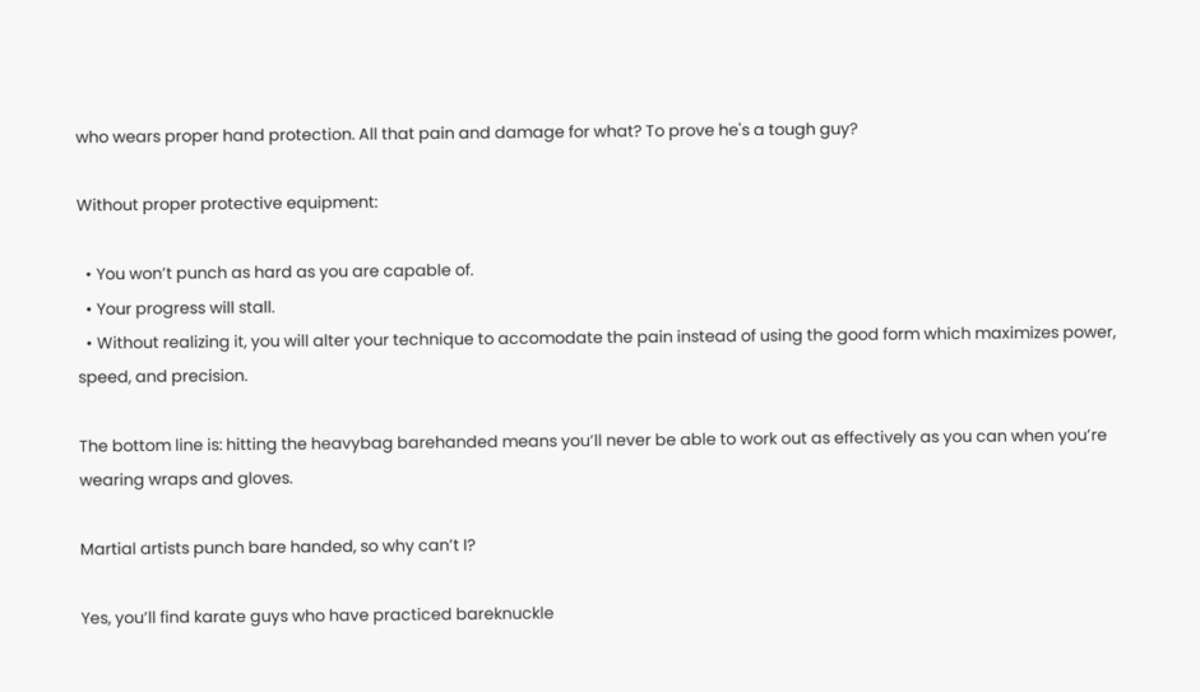who wears proper hand protection. All that pain and damage for what? To prove he's a tough guy?

Without proper protective equipment:

  • You won’t punch as hard as you are capable of.
  • Your progress will stall.
  • Without realizing it, you will alter your technique to accomodate the pain instead of using the good form which maximizes power, speed, and precision.

The bottom line is: hitting the heavybag barehanded means you’ll never be able to work out as effectively as you can when you’re wearing wraps and gloves.

Martial artists punch bare handed, so why can’t I?

Yes, you’ll find karate guys who have practiced bareknuckle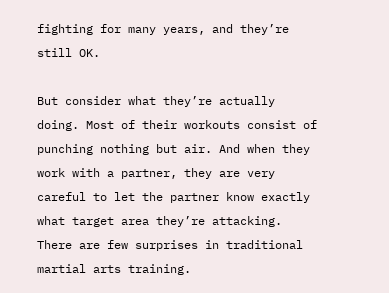fighting for many years, and they’re still OK.

But consider what they’re actually doing. Most of their workouts consist of punching nothing but air. And when they work with a partner, they are very careful to let the partner know exactly what target area they’re attacking. There are few surprises in traditional martial arts training.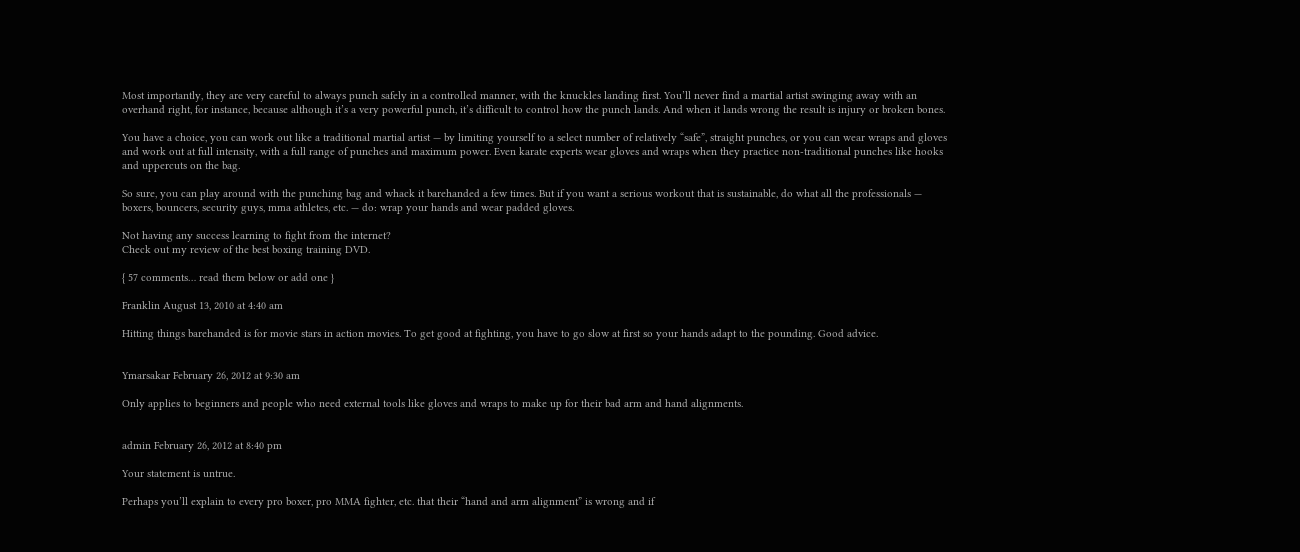Most importantly, they are very careful to always punch safely in a controlled manner, with the knuckles landing first. You’ll never find a martial artist swinging away with an overhand right, for instance, because although it’s a very powerful punch, it’s difficult to control how the punch lands. And when it lands wrong the result is injury or broken bones.

You have a choice, you can work out like a traditional martial artist — by limiting yourself to a select number of relatively “safe”, straight punches, or you can wear wraps and gloves and work out at full intensity, with a full range of punches and maximum power. Even karate experts wear gloves and wraps when they practice non-traditional punches like hooks and uppercuts on the bag.

So sure, you can play around with the punching bag and whack it barehanded a few times. But if you want a serious workout that is sustainable, do what all the professionals — boxers, bouncers, security guys, mma athletes, etc. — do: wrap your hands and wear padded gloves.

Not having any success learning to fight from the internet?
Check out my review of the best boxing training DVD.

{ 57 comments… read them below or add one }

Franklin August 13, 2010 at 4:40 am

Hitting things barehanded is for movie stars in action movies. To get good at fighting, you have to go slow at first so your hands adapt to the pounding. Good advice.


Ymarsakar February 26, 2012 at 9:30 am

Only applies to beginners and people who need external tools like gloves and wraps to make up for their bad arm and hand alignments.


admin February 26, 2012 at 8:40 pm

Your statement is untrue.

Perhaps you’ll explain to every pro boxer, pro MMA fighter, etc. that their “hand and arm alignment” is wrong and if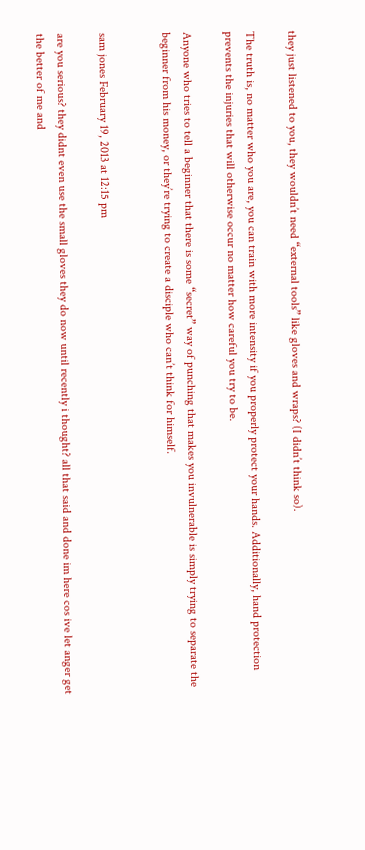they just listened to you, they wouldn’t need “external tools” like gloves and wraps? (I didn’t think so).

The truth is, no matter who you are, you can train with more intensity if you properly protect your hands. Additionally, hand protection prevents the injuries that will otherwise occur no matter how careful you try to be.

Anyone who tries to tell a beginner that there is some “secret” way of punching that makes you invulnerable is simply trying to separate the beginner from his money, or they’re trying to create a disciple who can’t think for himself.


sam jones February 19, 2013 at 12:15 pm

are you serious? they didnt even use the small gloves they do now until recently i thought? all that said and done im here cos ive let anger get the better of me and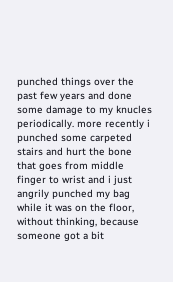punched things over the past few years and done some damage to my knucles periodically. more recently i punched some carpeted stairs and hurt the bone that goes from middle finger to wrist and i just angrily punched my bag while it was on the floor, without thinking, because someone got a bit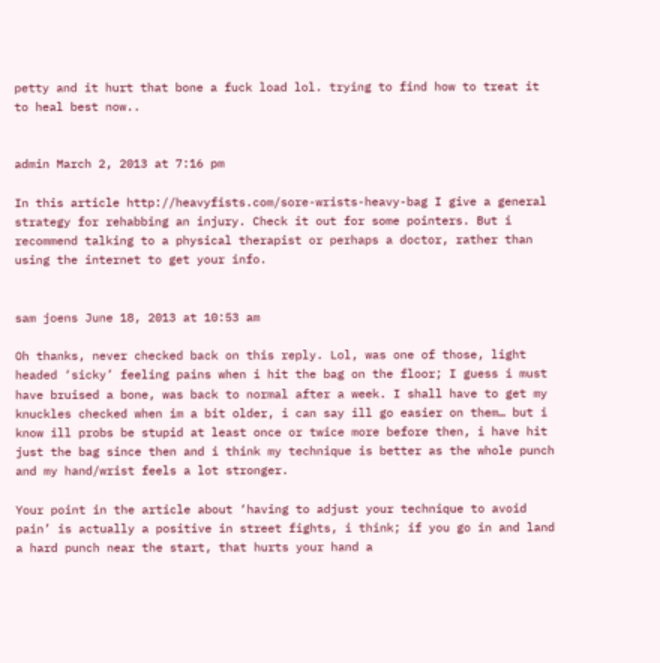petty and it hurt that bone a fuck load lol. trying to find how to treat it to heal best now..


admin March 2, 2013 at 7:16 pm

In this article http://heavyfists.com/sore-wrists-heavy-bag I give a general strategy for rehabbing an injury. Check it out for some pointers. But i recommend talking to a physical therapist or perhaps a doctor, rather than using the internet to get your info.


sam joens June 18, 2013 at 10:53 am

Oh thanks, never checked back on this reply. Lol, was one of those, light headed ‘sicky’ feeling pains when i hit the bag on the floor; I guess i must have bruised a bone, was back to normal after a week. I shall have to get my knuckles checked when im a bit older, i can say ill go easier on them… but i know ill probs be stupid at least once or twice more before then, i have hit just the bag since then and i think my technique is better as the whole punch and my hand/wrist feels a lot stronger.

Your point in the article about ‘having to adjust your technique to avoid pain’ is actually a positive in street fights, i think; if you go in and land a hard punch near the start, that hurts your hand a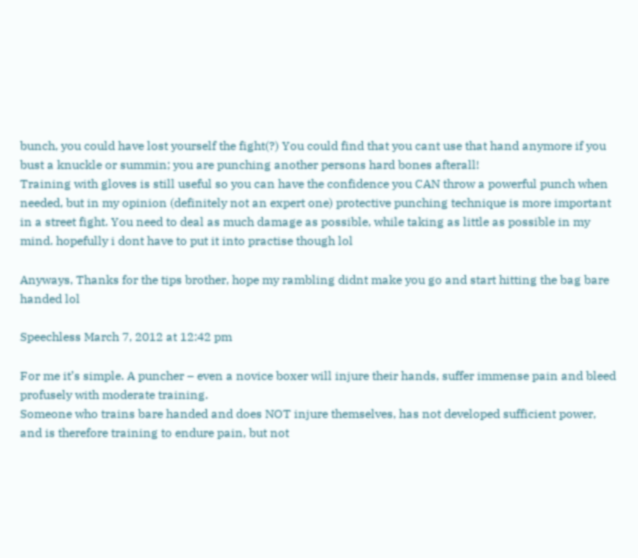bunch, you could have lost yourself the fight(?) You could find that you cant use that hand anymore if you bust a knuckle or summin; you are punching another persons hard bones afterall!
Training with gloves is still useful so you can have the confidence you CAN throw a powerful punch when needed, but in my opinion (definitely not an expert one) protective punching technique is more important in a street fight. You need to deal as much damage as possible, while taking as little as possible in my mind. hopefully i dont have to put it into practise though lol

Anyways, Thanks for the tips brother, hope my rambling didnt make you go and start hitting the bag bare handed lol

Speechless March 7, 2012 at 12:42 pm

For me it’s simple. A puncher – even a novice boxer will injure their hands, suffer immense pain and bleed profusely with moderate training.
Someone who trains bare handed and does NOT injure themselves, has not developed sufficient power, and is therefore training to endure pain, but not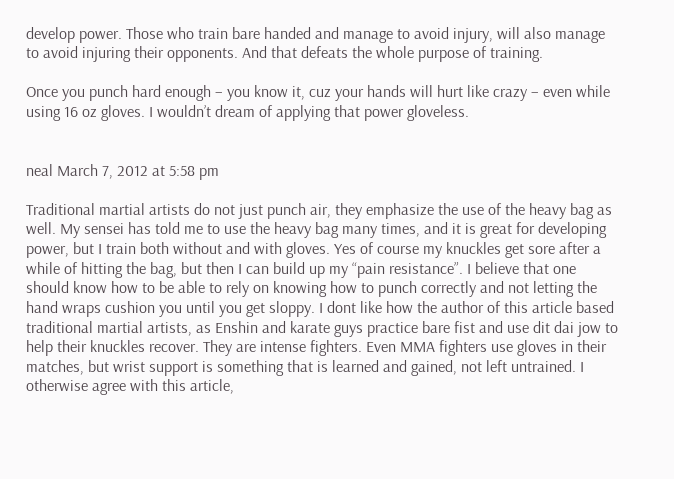develop power. Those who train bare handed and manage to avoid injury, will also manage to avoid injuring their opponents. And that defeats the whole purpose of training.

Once you punch hard enough – you know it, cuz your hands will hurt like crazy – even while using 16 oz gloves. I wouldn’t dream of applying that power gloveless.


neal March 7, 2012 at 5:58 pm

Traditional martial artists do not just punch air, they emphasize the use of the heavy bag as well. My sensei has told me to use the heavy bag many times, and it is great for developing power, but I train both without and with gloves. Yes of course my knuckles get sore after a while of hitting the bag, but then I can build up my “pain resistance”. I believe that one should know how to be able to rely on knowing how to punch correctly and not letting the hand wraps cushion you until you get sloppy. I dont like how the author of this article based traditional martial artists, as Enshin and karate guys practice bare fist and use dit dai jow to help their knuckles recover. They are intense fighters. Even MMA fighters use gloves in their matches, but wrist support is something that is learned and gained, not left untrained. I otherwise agree with this article,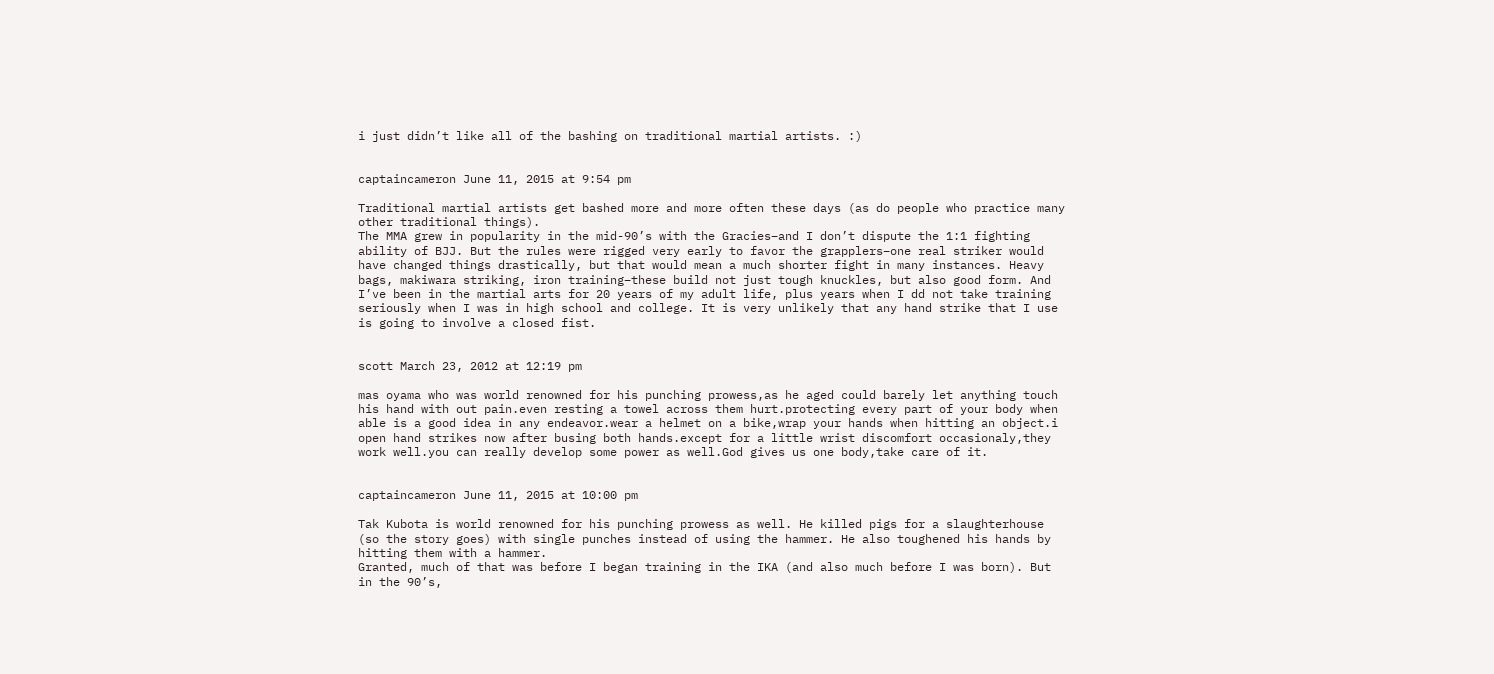i just didn’t like all of the bashing on traditional martial artists. :)


captaincameron June 11, 2015 at 9:54 pm

Traditional martial artists get bashed more and more often these days (as do people who practice many other traditional things).
The MMA grew in popularity in the mid-90’s with the Gracies–and I don’t dispute the 1:1 fighting ability of BJJ. But the rules were rigged very early to favor the grapplers–one real striker would have changed things drastically, but that would mean a much shorter fight in many instances. Heavy bags, makiwara striking, iron training–these build not just tough knuckles, but also good form. And I’ve been in the martial arts for 20 years of my adult life, plus years when I dd not take training seriously when I was in high school and college. It is very unlikely that any hand strike that I use is going to involve a closed fist.


scott March 23, 2012 at 12:19 pm

mas oyama who was world renowned for his punching prowess,as he aged could barely let anything touch his hand with out pain.even resting a towel across them hurt.protecting every part of your body when able is a good idea in any endeavor.wear a helmet on a bike,wrap your hands when hitting an object.i open hand strikes now after busing both hands.except for a little wrist discomfort occasionaly,they work well.you can really develop some power as well.God gives us one body,take care of it.


captaincameron June 11, 2015 at 10:00 pm

Tak Kubota is world renowned for his punching prowess as well. He killed pigs for a slaughterhouse (so the story goes) with single punches instead of using the hammer. He also toughened his hands by hitting them with a hammer.
Granted, much of that was before I began training in the IKA (and also much before I was born). But in the 90’s,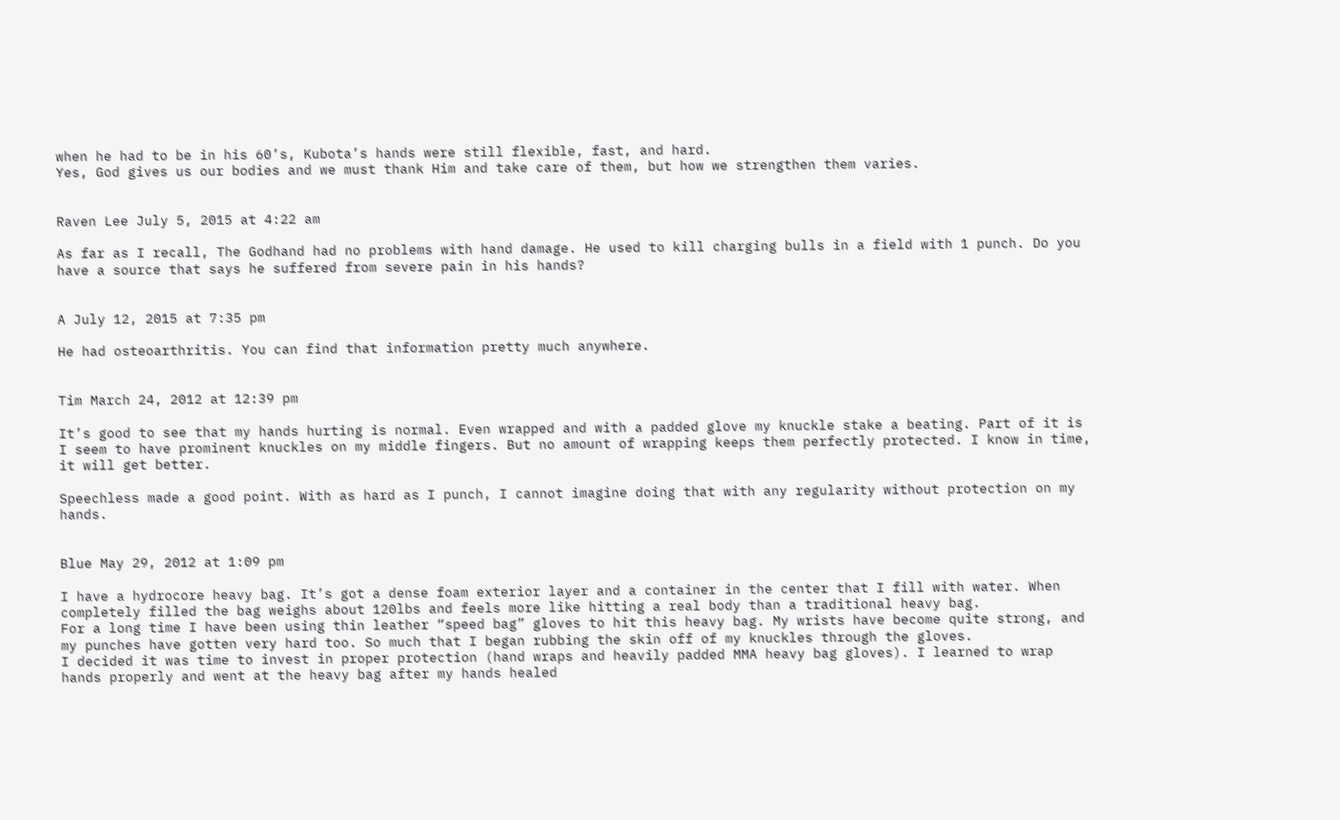when he had to be in his 60’s, Kubota’s hands were still flexible, fast, and hard.
Yes, God gives us our bodies and we must thank Him and take care of them, but how we strengthen them varies.


Raven Lee July 5, 2015 at 4:22 am

As far as I recall, The Godhand had no problems with hand damage. He used to kill charging bulls in a field with 1 punch. Do you have a source that says he suffered from severe pain in his hands?


A July 12, 2015 at 7:35 pm

He had osteoarthritis. You can find that information pretty much anywhere.


Tim March 24, 2012 at 12:39 pm

It’s good to see that my hands hurting is normal. Even wrapped and with a padded glove my knuckle stake a beating. Part of it is I seem to have prominent knuckles on my middle fingers. But no amount of wrapping keeps them perfectly protected. I know in time, it will get better.

Speechless made a good point. With as hard as I punch, I cannot imagine doing that with any regularity without protection on my hands.


Blue May 29, 2012 at 1:09 pm

I have a hydrocore heavy bag. It’s got a dense foam exterior layer and a container in the center that I fill with water. When completely filled the bag weighs about 120lbs and feels more like hitting a real body than a traditional heavy bag.
For a long time I have been using thin leather “speed bag” gloves to hit this heavy bag. My wrists have become quite strong, and my punches have gotten very hard too. So much that I began rubbing the skin off of my knuckles through the gloves.
I decided it was time to invest in proper protection (hand wraps and heavily padded MMA heavy bag gloves). I learned to wrap hands properly and went at the heavy bag after my hands healed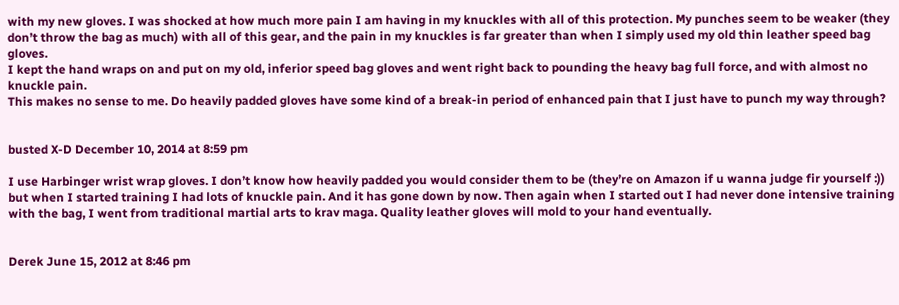with my new gloves. I was shocked at how much more pain I am having in my knuckles with all of this protection. My punches seem to be weaker (they don’t throw the bag as much) with all of this gear, and the pain in my knuckles is far greater than when I simply used my old thin leather speed bag gloves.
I kept the hand wraps on and put on my old, inferior speed bag gloves and went right back to pounding the heavy bag full force, and with almost no knuckle pain.
This makes no sense to me. Do heavily padded gloves have some kind of a break-in period of enhanced pain that I just have to punch my way through?


busted X-D December 10, 2014 at 8:59 pm

I use Harbinger wrist wrap gloves. I don’t know how heavily padded you would consider them to be (they’re on Amazon if u wanna judge fir yourself :)) but when I started training I had lots of knuckle pain. And it has gone down by now. Then again when I started out I had never done intensive training with the bag, I went from traditional martial arts to krav maga. Quality leather gloves will mold to your hand eventually.


Derek June 15, 2012 at 8:46 pm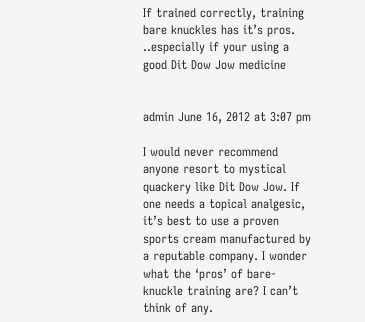If trained correctly, training bare knuckles has it’s pros. ..especially if your using a good Dit Dow Jow medicine


admin June 16, 2012 at 3:07 pm

I would never recommend anyone resort to mystical quackery like Dit Dow Jow. If one needs a topical analgesic, it’s best to use a proven sports cream manufactured by a reputable company. I wonder what the ‘pros’ of bare-knuckle training are? I can’t think of any.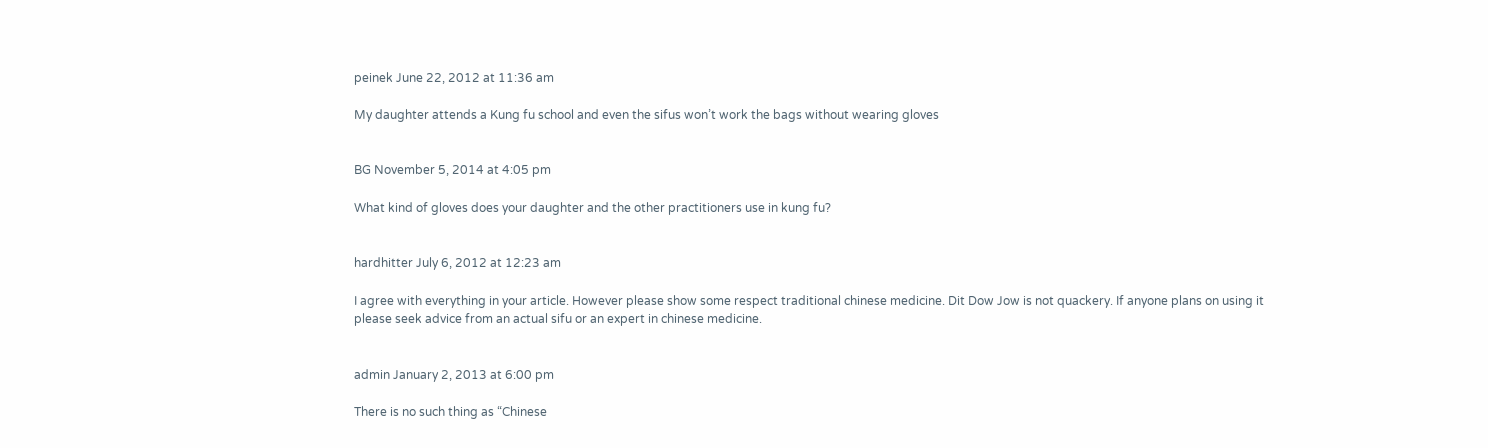peinek June 22, 2012 at 11:36 am

My daughter attends a Kung fu school and even the sifus won’t work the bags without wearing gloves


BG November 5, 2014 at 4:05 pm

What kind of gloves does your daughter and the other practitioners use in kung fu?


hardhitter July 6, 2012 at 12:23 am

I agree with everything in your article. However please show some respect traditional chinese medicine. Dit Dow Jow is not quackery. If anyone plans on using it please seek advice from an actual sifu or an expert in chinese medicine.


admin January 2, 2013 at 6:00 pm

There is no such thing as “Chinese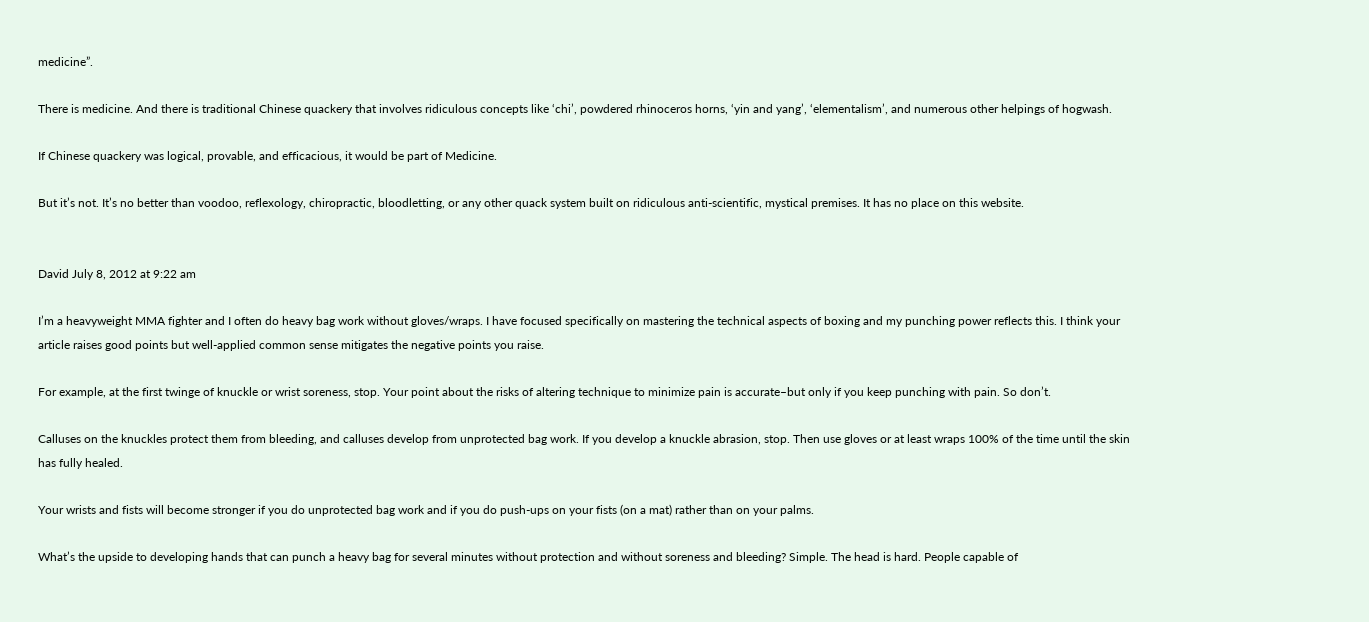medicine”.

There is medicine. And there is traditional Chinese quackery that involves ridiculous concepts like ‘chi’, powdered rhinoceros horns, ‘yin and yang’, ‘elementalism’, and numerous other helpings of hogwash.

If Chinese quackery was logical, provable, and efficacious, it would be part of Medicine.

But it’s not. It’s no better than voodoo, reflexology, chiropractic, bloodletting, or any other quack system built on ridiculous anti-scientific, mystical premises. It has no place on this website.


David July 8, 2012 at 9:22 am

I’m a heavyweight MMA fighter and I often do heavy bag work without gloves/wraps. I have focused specifically on mastering the technical aspects of boxing and my punching power reflects this. I think your article raises good points but well-applied common sense mitigates the negative points you raise.

For example, at the first twinge of knuckle or wrist soreness, stop. Your point about the risks of altering technique to minimize pain is accurate–but only if you keep punching with pain. So don’t.

Calluses on the knuckles protect them from bleeding, and calluses develop from unprotected bag work. If you develop a knuckle abrasion, stop. Then use gloves or at least wraps 100% of the time until the skin has fully healed.

Your wrists and fists will become stronger if you do unprotected bag work and if you do push-ups on your fists (on a mat) rather than on your palms.

What’s the upside to developing hands that can punch a heavy bag for several minutes without protection and without soreness and bleeding? Simple. The head is hard. People capable of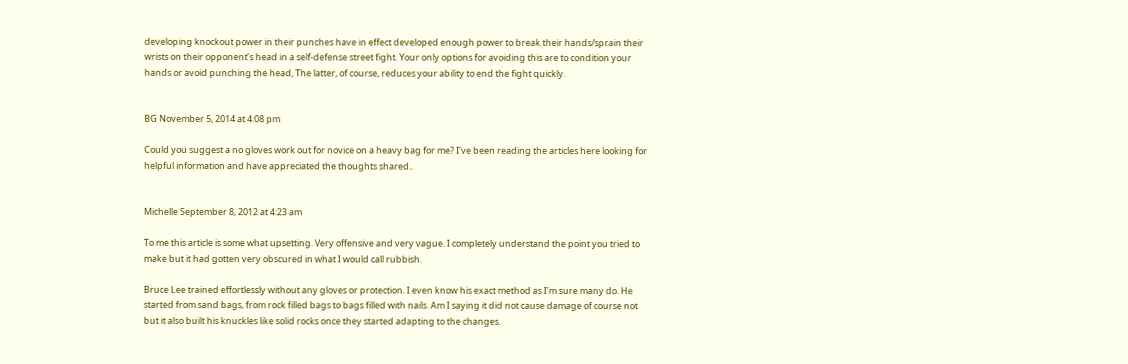developing knockout power in their punches have in effect developed enough power to break their hands/sprain their wrists on their opponent’s head in a self-defense street fight. Your only options for avoiding this are to condition your hands or avoid punching the head, The latter, of course, reduces your ability to end the fight quickly.


BG November 5, 2014 at 4:08 pm

Could you suggest a no gloves work out for novice on a heavy bag for me? I’ve been reading the articles here looking for helpful information and have appreciated the thoughts shared..


Michelle September 8, 2012 at 4:23 am

To me this article is some what upsetting. Very offensive and very vague. I completely understand the point you tried to make but it had gotten very obscured in what I would call rubbish.

Bruce Lee trained effortlessly without any gloves or protection. I even know his exact method as I’m sure many do. He started from sand bags, from rock filled bags to bags filled with nails. Am I saying it did not cause damage of course not but it also built his knuckles like solid rocks once they started adapting to the changes.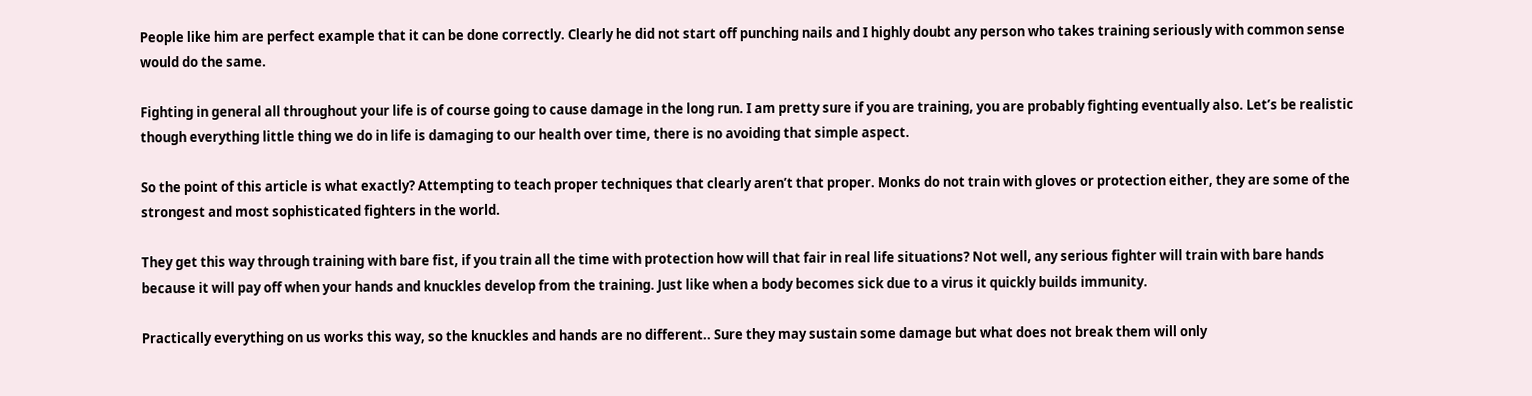People like him are perfect example that it can be done correctly. Clearly he did not start off punching nails and I highly doubt any person who takes training seriously with common sense would do the same.

Fighting in general all throughout your life is of course going to cause damage in the long run. I am pretty sure if you are training, you are probably fighting eventually also. Let’s be realistic though everything little thing we do in life is damaging to our health over time, there is no avoiding that simple aspect.

So the point of this article is what exactly? Attempting to teach proper techniques that clearly aren’t that proper. Monks do not train with gloves or protection either, they are some of the strongest and most sophisticated fighters in the world.

They get this way through training with bare fist, if you train all the time with protection how will that fair in real life situations? Not well, any serious fighter will train with bare hands because it will pay off when your hands and knuckles develop from the training. Just like when a body becomes sick due to a virus it quickly builds immunity.

Practically everything on us works this way, so the knuckles and hands are no different.. Sure they may sustain some damage but what does not break them will only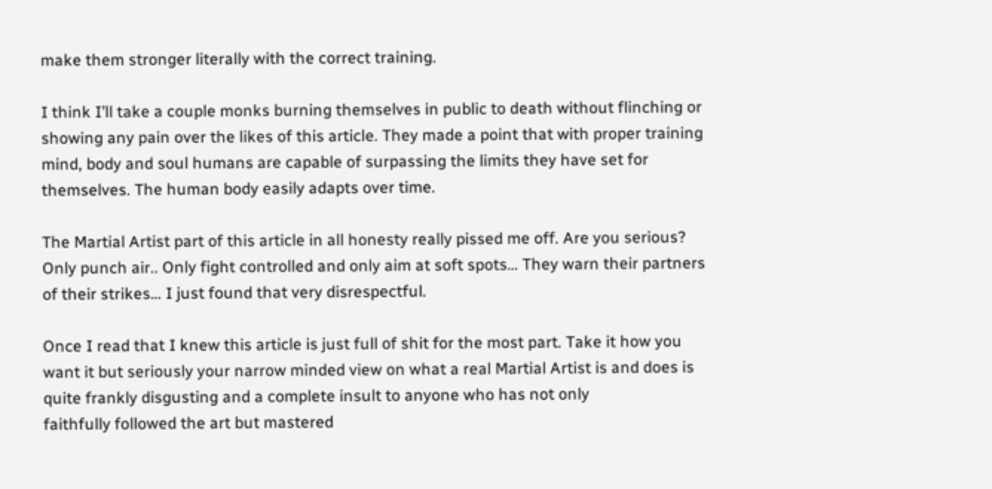make them stronger literally with the correct training.

I think I’ll take a couple monks burning themselves in public to death without flinching or showing any pain over the likes of this article. They made a point that with proper training mind, body and soul humans are capable of surpassing the limits they have set for themselves. The human body easily adapts over time.

The Martial Artist part of this article in all honesty really pissed me off. Are you serious? Only punch air.. Only fight controlled and only aim at soft spots… They warn their partners of their strikes… I just found that very disrespectful.

Once I read that I knew this article is just full of shit for the most part. Take it how you want it but seriously your narrow minded view on what a real Martial Artist is and does is quite frankly disgusting and a complete insult to anyone who has not only
faithfully followed the art but mastered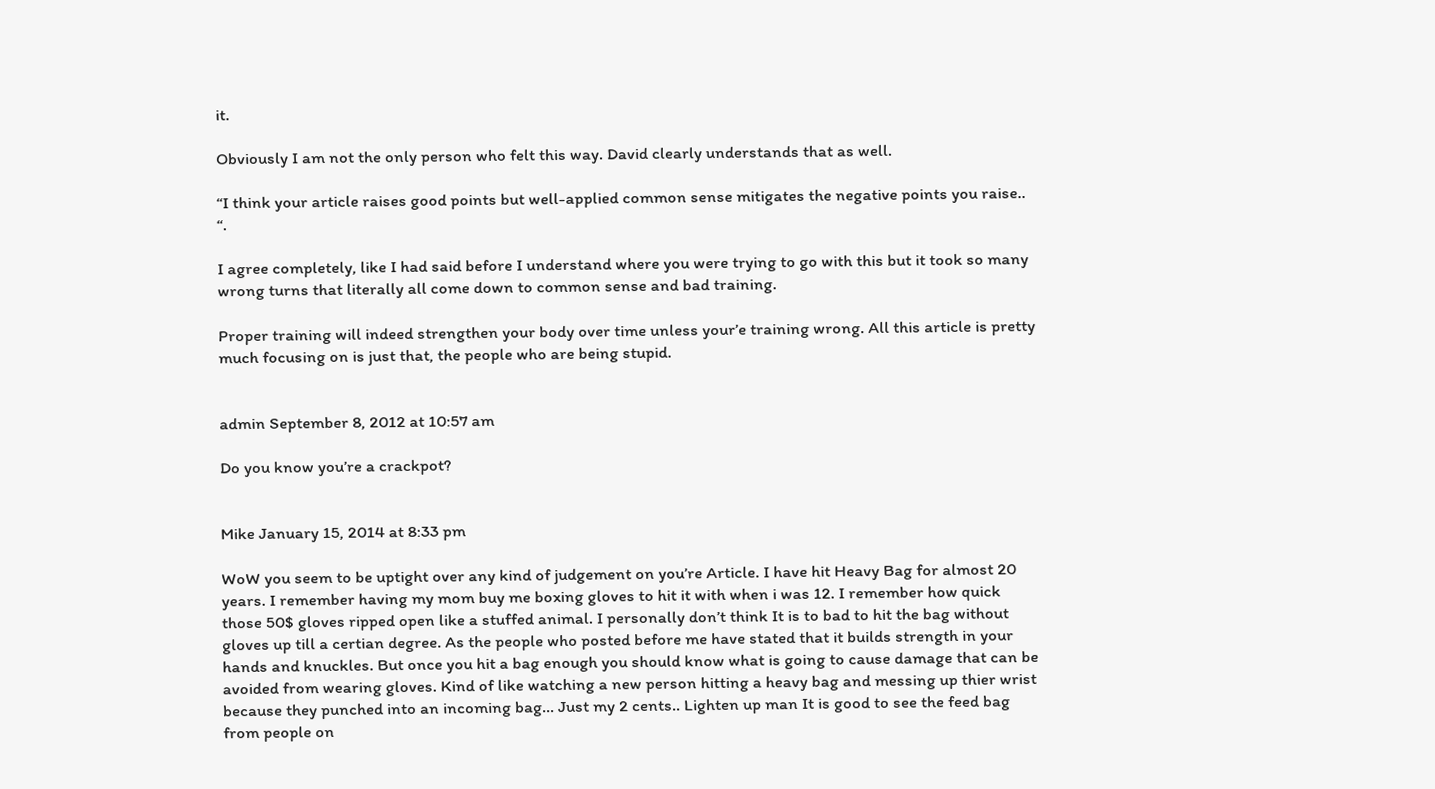it.

Obviously I am not the only person who felt this way. David clearly understands that as well.

“I think your article raises good points but well-applied common sense mitigates the negative points you raise.. “.

I agree completely, like I had said before I understand where you were trying to go with this but it took so many wrong turns that literally all come down to common sense and bad training.

Proper training will indeed strengthen your body over time unless your’e training wrong. All this article is pretty much focusing on is just that, the people who are being stupid.


admin September 8, 2012 at 10:57 am

Do you know you’re a crackpot?


Mike January 15, 2014 at 8:33 pm

WoW you seem to be uptight over any kind of judgement on you’re Article. I have hit Heavy Bag for almost 20 years. I remember having my mom buy me boxing gloves to hit it with when i was 12. I remember how quick those 50$ gloves ripped open like a stuffed animal. I personally don’t think It is to bad to hit the bag without gloves up till a certian degree. As the people who posted before me have stated that it builds strength in your hands and knuckles. But once you hit a bag enough you should know what is going to cause damage that can be avoided from wearing gloves. Kind of like watching a new person hitting a heavy bag and messing up thier wrist because they punched into an incoming bag… Just my 2 cents.. Lighten up man It is good to see the feed bag from people on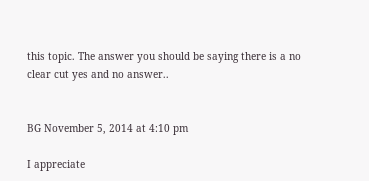this topic. The answer you should be saying there is a no clear cut yes and no answer..


BG November 5, 2014 at 4:10 pm

I appreciate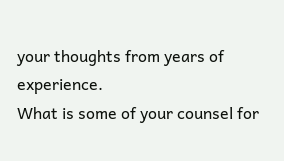your thoughts from years of experience.
What is some of your counsel for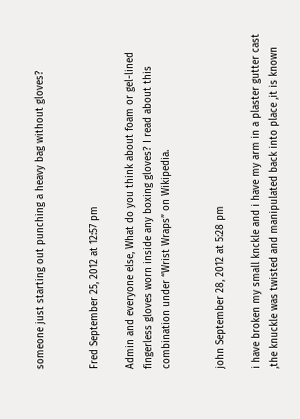someone just starting out punching a heavy bag without gloves?


Fred September 25, 2012 at 12:57 pm

Admin and everyone else, What do you think about foam or gel-lined fingerless gloves worn inside any boxing gloves? I read about this combination under “Wrist Wraps” on Wikipedia.


john September 28, 2012 at 5:28 pm

i have broken my small knckle and i have my arm in a plaster gutter cast ,the knuckle was twisted and manipulated back into place ,it is known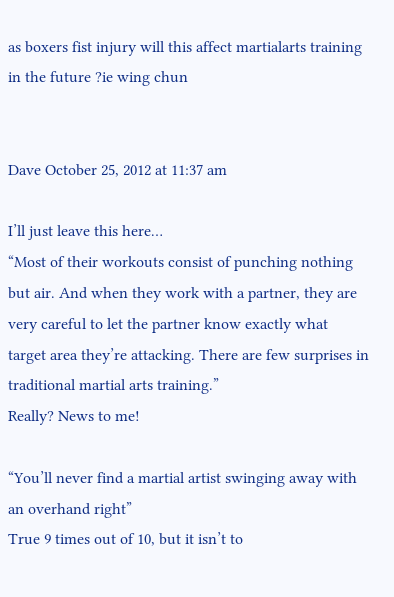as boxers fist injury will this affect martialarts training in the future ?ie wing chun


Dave October 25, 2012 at 11:37 am

I’ll just leave this here…
“Most of their workouts consist of punching nothing but air. And when they work with a partner, they are very careful to let the partner know exactly what target area they’re attacking. There are few surprises in traditional martial arts training.”
Really? News to me!

“You’ll never find a martial artist swinging away with an overhand right”
True 9 times out of 10, but it isn’t to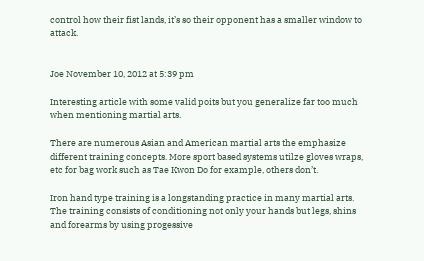control how their fist lands, it’s so their opponent has a smaller window to attack.


Joe November 10, 2012 at 5:39 pm

Interesting article with some valid poits but you generalize far too much when mentioning martial arts.

There are numerous Asian and American martial arts the emphasize different training concepts. More sport based systems utilze gloves wraps, etc for bag work such as Tae Kwon Do for example, others don’t.

Iron hand type training is a longstanding practice in many martial arts. The training consists of conditioning not only your hands but legs, shins and forearms by using progessive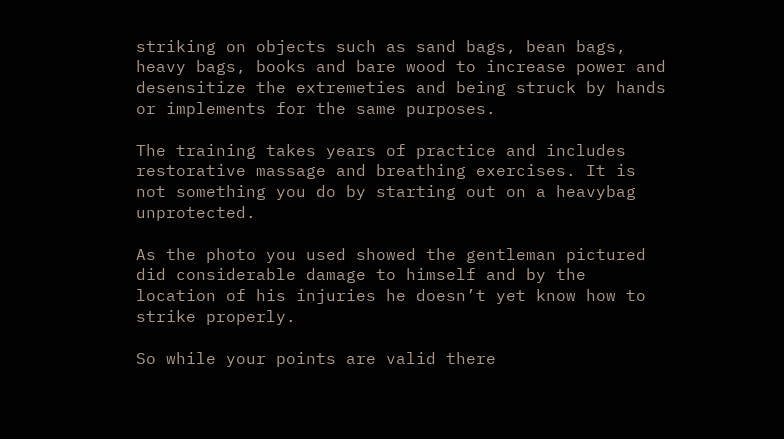striking on objects such as sand bags, bean bags, heavy bags, books and bare wood to increase power and desensitize the extremeties and being struck by hands or implements for the same purposes.

The training takes years of practice and includes restorative massage and breathing exercises. It is not something you do by starting out on a heavybag unprotected.

As the photo you used showed the gentleman pictured did considerable damage to himself and by the location of his injuries he doesn’t yet know how to strike properly.

So while your points are valid there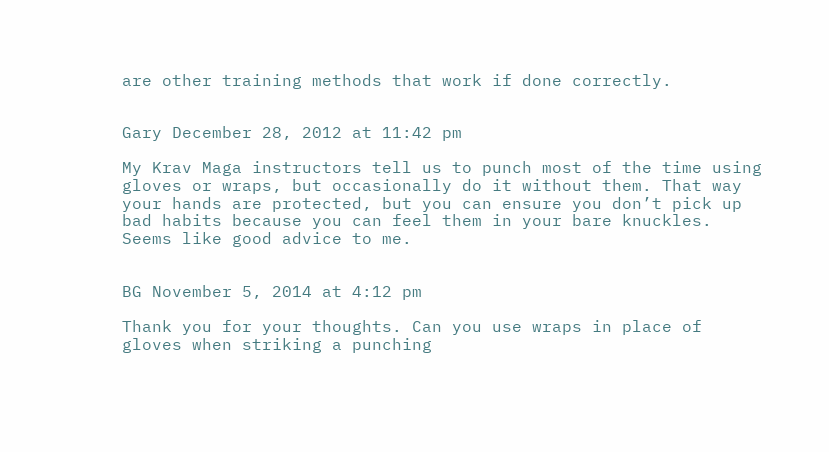are other training methods that work if done correctly.


Gary December 28, 2012 at 11:42 pm

My Krav Maga instructors tell us to punch most of the time using gloves or wraps, but occasionally do it without them. That way your hands are protected, but you can ensure you don’t pick up bad habits because you can feel them in your bare knuckles. Seems like good advice to me.


BG November 5, 2014 at 4:12 pm

Thank you for your thoughts. Can you use wraps in place of gloves when striking a punching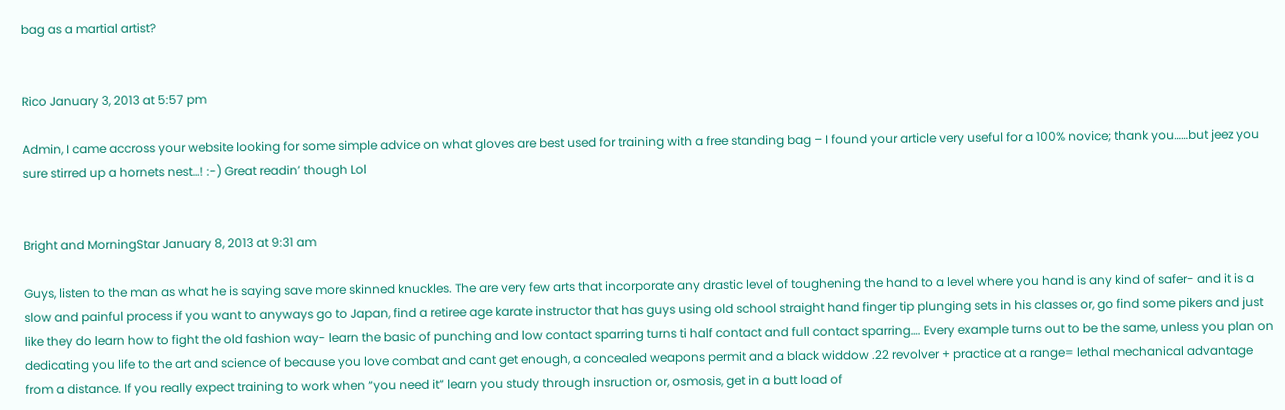bag as a martial artist?


Rico January 3, 2013 at 5:57 pm

Admin, I came accross your website looking for some simple advice on what gloves are best used for training with a free standing bag – I found your article very useful for a 100% novice; thank you……but jeez you sure stirred up a hornets nest…! :-) Great readin’ though Lol


Bright and MorningStar January 8, 2013 at 9:31 am

Guys, listen to the man as what he is saying save more skinned knuckles. The are very few arts that incorporate any drastic level of toughening the hand to a level where you hand is any kind of safer- and it is a slow and painful process if you want to anyways go to Japan, find a retiree age karate instructor that has guys using old school straight hand finger tip plunging sets in his classes or, go find some pikers and just like they do learn how to fight the old fashion way- learn the basic of punching and low contact sparring turns ti half contact and full contact sparring…. Every example turns out to be the same, unless you plan on dedicating you life to the art and science of because you love combat and cant get enough, a concealed weapons permit and a black widdow .22 revolver + practice at a range= lethal mechanical advantage from a distance. If you really expect training to work when “you need it” learn you study through insruction or, osmosis, get in a butt load of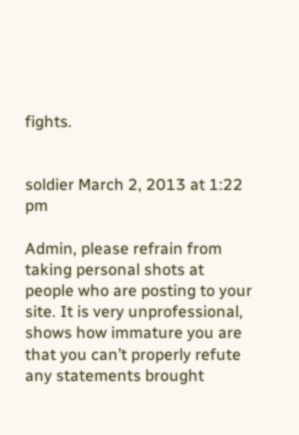fights.


soldier March 2, 2013 at 1:22 pm

Admin, please refrain from taking personal shots at people who are posting to your site. It is very unprofessional, shows how immature you are that you can’t properly refute any statements brought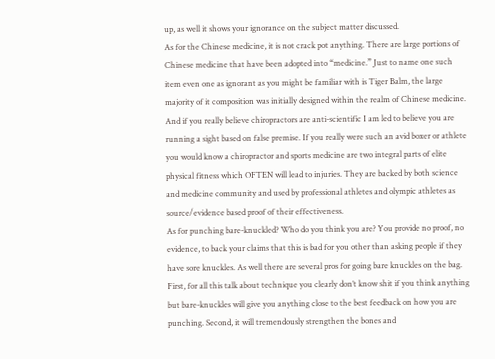up, as well it shows your ignorance on the subject matter discussed.
As for the Chinese medicine, it is not crack pot anything. There are large portions of Chinese medicine that have been adopted into “medicine.” Just to name one such item even one as ignorant as you might be familiar with is Tiger Balm, the large majority of it composition was initially designed within the realm of Chinese medicine. And if you really believe chiropractors are anti-scientific I am led to believe you are running a sight based on false premise. If you really were such an avid boxer or athlete you would know a chiropractor and sports medicine are two integral parts of elite physical fitness which OFTEN will lead to injuries. They are backed by both science and medicine community and used by professional athletes and olympic athletes as source/evidence based proof of their effectiveness.
As for punching bare-knuckled? Who do you think you are? You provide no proof, no evidence, to back your claims that this is bad for you other than asking people if they have sore knuckles. As well there are several pros for going bare knuckles on the bag. First, for all this talk about technique you clearly don’t know shit if you think anything but bare-knuckles will give you anything close to the best feedback on how you are punching. Second, it will tremendously strengthen the bones and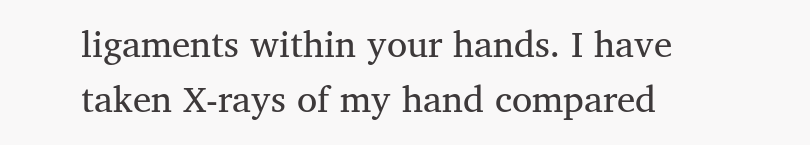ligaments within your hands. I have taken X-rays of my hand compared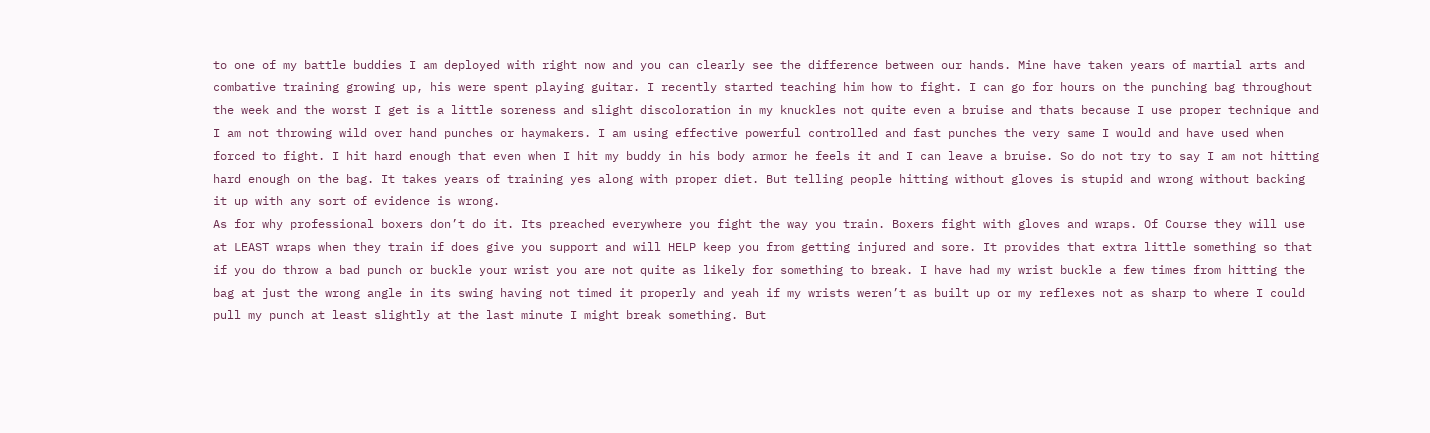to one of my battle buddies I am deployed with right now and you can clearly see the difference between our hands. Mine have taken years of martial arts and combative training growing up, his were spent playing guitar. I recently started teaching him how to fight. I can go for hours on the punching bag throughout the week and the worst I get is a little soreness and slight discoloration in my knuckles not quite even a bruise and thats because I use proper technique and I am not throwing wild over hand punches or haymakers. I am using effective powerful controlled and fast punches the very same I would and have used when forced to fight. I hit hard enough that even when I hit my buddy in his body armor he feels it and I can leave a bruise. So do not try to say I am not hitting hard enough on the bag. It takes years of training yes along with proper diet. But telling people hitting without gloves is stupid and wrong without backing it up with any sort of evidence is wrong.
As for why professional boxers don’t do it. Its preached everywhere you fight the way you train. Boxers fight with gloves and wraps. Of Course they will use at LEAST wraps when they train if does give you support and will HELP keep you from getting injured and sore. It provides that extra little something so that if you do throw a bad punch or buckle your wrist you are not quite as likely for something to break. I have had my wrist buckle a few times from hitting the bag at just the wrong angle in its swing having not timed it properly and yeah if my wrists weren’t as built up or my reflexes not as sharp to where I could pull my punch at least slightly at the last minute I might break something. But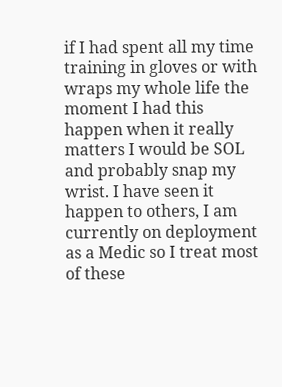if I had spent all my time training in gloves or with wraps my whole life the moment I had this happen when it really matters I would be SOL and probably snap my wrist. I have seen it happen to others, I am currently on deployment as a Medic so I treat most of these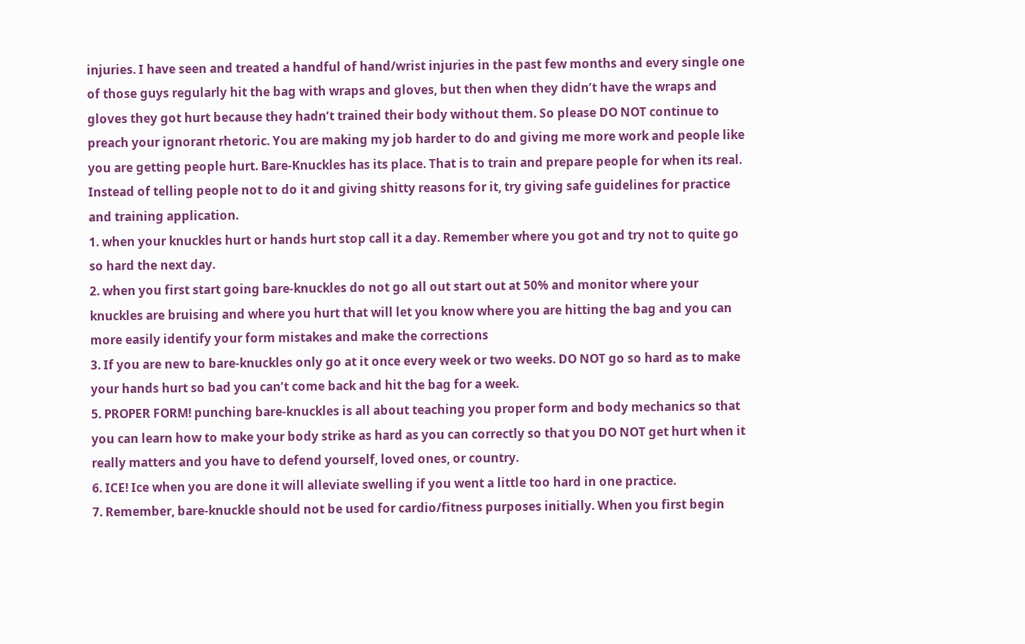injuries. I have seen and treated a handful of hand/wrist injuries in the past few months and every single one of those guys regularly hit the bag with wraps and gloves, but then when they didn’t have the wraps and gloves they got hurt because they hadn’t trained their body without them. So please DO NOT continue to preach your ignorant rhetoric. You are making my job harder to do and giving me more work and people like you are getting people hurt. Bare-Knuckles has its place. That is to train and prepare people for when its real. Instead of telling people not to do it and giving shitty reasons for it, try giving safe guidelines for practice and training application.
1. when your knuckles hurt or hands hurt stop call it a day. Remember where you got and try not to quite go so hard the next day.
2. when you first start going bare-knuckles do not go all out start out at 50% and monitor where your knuckles are bruising and where you hurt that will let you know where you are hitting the bag and you can more easily identify your form mistakes and make the corrections
3. If you are new to bare-knuckles only go at it once every week or two weeks. DO NOT go so hard as to make your hands hurt so bad you can’t come back and hit the bag for a week.
5. PROPER FORM! punching bare-knuckles is all about teaching you proper form and body mechanics so that you can learn how to make your body strike as hard as you can correctly so that you DO NOT get hurt when it really matters and you have to defend yourself, loved ones, or country.
6. ICE! Ice when you are done it will alleviate swelling if you went a little too hard in one practice.
7. Remember, bare-knuckle should not be used for cardio/fitness purposes initially. When you first begin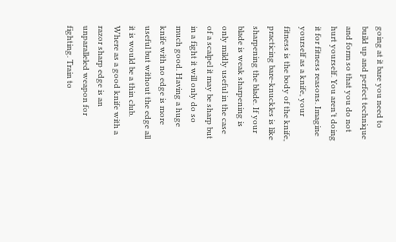going at it bare you need to build up and perfect technique and form so that you do not hurt yourself. You aren’t doing it for fitness reasons. Imagine yourself as a knife, your fitness is the body of the knife, practicing bare-knuckles is like sharpening the blade. If your blade is weak sharpening is only mildly useful in the case of a scalpel it may be sharp but in a fight it will only do so much good. Having a huge knife with no edge is more useful but without the edge all it is would be a thin club. Where as a good knife with a razor sharp edge is an unparalleled weapon for fighting. Train to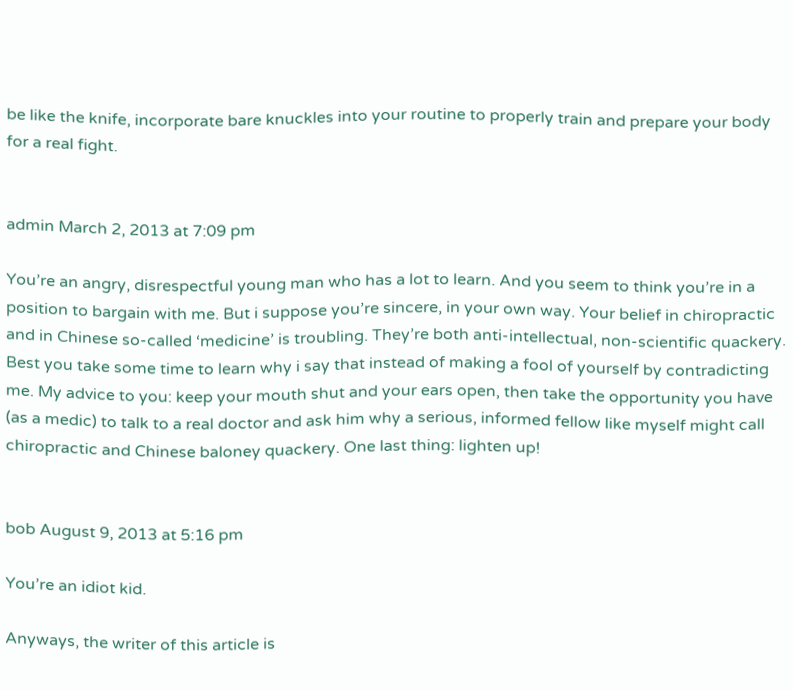be like the knife, incorporate bare knuckles into your routine to properly train and prepare your body for a real fight.


admin March 2, 2013 at 7:09 pm

You’re an angry, disrespectful young man who has a lot to learn. And you seem to think you’re in a position to bargain with me. But i suppose you’re sincere, in your own way. Your belief in chiropractic and in Chinese so-called ‘medicine’ is troubling. They’re both anti-intellectual, non-scientific quackery. Best you take some time to learn why i say that instead of making a fool of yourself by contradicting me. My advice to you: keep your mouth shut and your ears open, then take the opportunity you have (as a medic) to talk to a real doctor and ask him why a serious, informed fellow like myself might call chiropractic and Chinese baloney quackery. One last thing: lighten up!


bob August 9, 2013 at 5:16 pm

You’re an idiot kid.

Anyways, the writer of this article is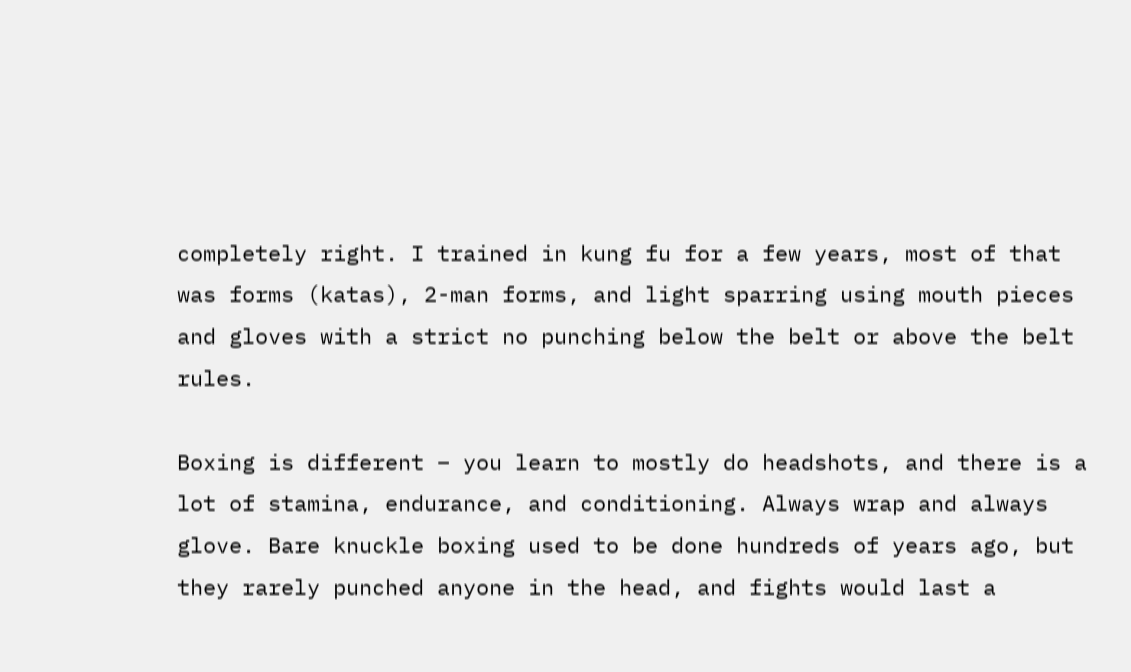completely right. I trained in kung fu for a few years, most of that was forms (katas), 2-man forms, and light sparring using mouth pieces and gloves with a strict no punching below the belt or above the belt rules.

Boxing is different – you learn to mostly do headshots, and there is a lot of stamina, endurance, and conditioning. Always wrap and always glove. Bare knuckle boxing used to be done hundreds of years ago, but they rarely punched anyone in the head, and fights would last a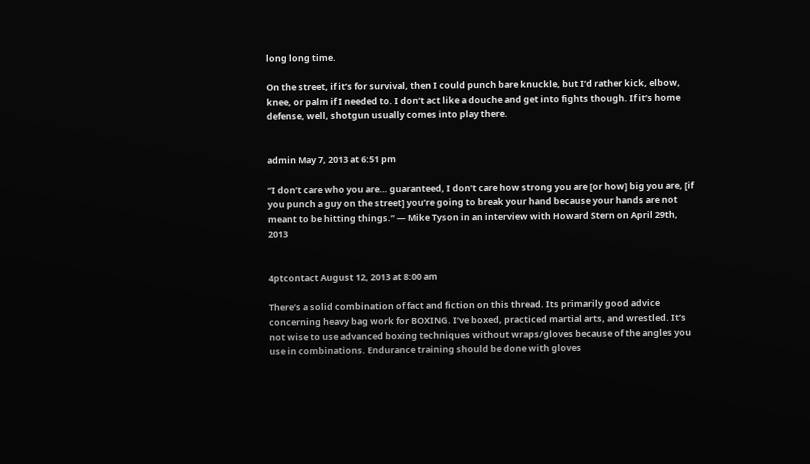long long time.

On the street, if it’s for survival, then I could punch bare knuckle, but I’d rather kick, elbow, knee, or palm if I needed to. I don’t act like a douche and get into fights though. If it’s home defense, well, shotgun usually comes into play there.


admin May 7, 2013 at 6:51 pm

“I don’t care who you are… guaranteed, I don’t care how strong you are [or how] big you are, [if you punch a guy on the street] you’re going to break your hand because your hands are not meant to be hitting things.” — Mike Tyson in an interview with Howard Stern on April 29th, 2013


4ptcontact August 12, 2013 at 8:00 am

There’s a solid combination of fact and fiction on this thread. Its primarily good advice concerning heavy bag work for BOXING. I’ve boxed, practiced martial arts, and wrestled. It’s not wise to use advanced boxing techniques without wraps/gloves because of the angles you use in combinations. Endurance training should be done with gloves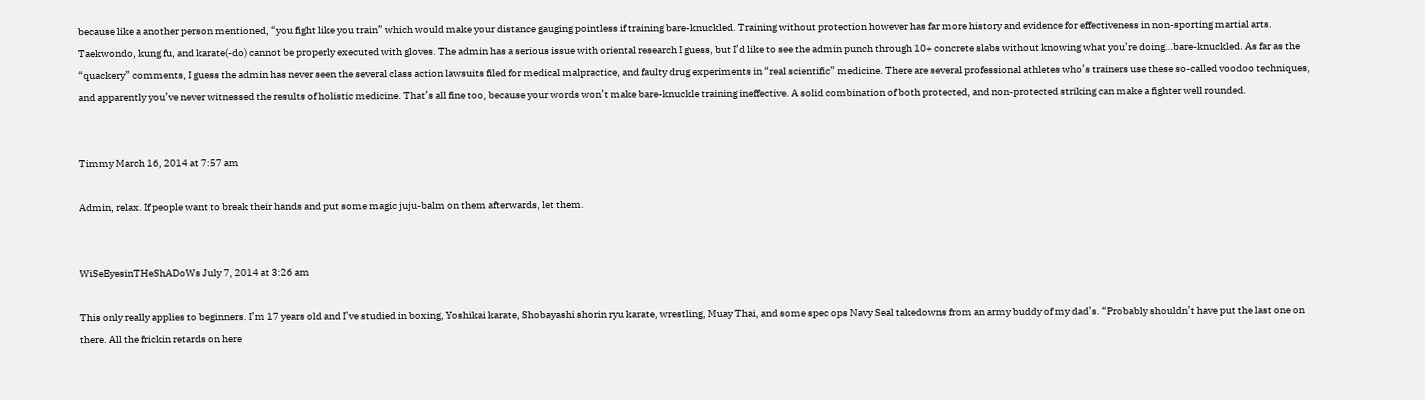because like a another person mentioned, “you fight like you train” which would make your distance gauging pointless if training bare-knuckled. Training without protection however has far more history and evidence for effectiveness in non-sporting martial arts. Taekwondo, kung fu, and karate(-do) cannot be properly executed with gloves. The admin has a serious issue with oriental research I guess, but I’d like to see the admin punch through 10+ concrete slabs without knowing what you’re doing…bare-knuckled. As far as the “quackery” comments, I guess the admin has never seen the several class action lawsuits filed for medical malpractice, and faulty drug experiments in “real scientific” medicine. There are several professional athletes who’s trainers use these so-called voodoo techniques, and apparently you’ve never witnessed the results of holistic medicine. That’s all fine too, because your words won’t make bare-knuckle training ineffective. A solid combination of both protected, and non-protected striking can make a fighter well rounded.


Timmy March 16, 2014 at 7:57 am

Admin, relax. If people want to break their hands and put some magic juju-balm on them afterwards, let them.


WiSeEyesinTHeShADoWs July 7, 2014 at 3:26 am

This only really applies to beginners. I’m 17 years old and I’ve studied in boxing, Yoshikai karate, Shobayashi shorin ryu karate, wrestling, Muay Thai, and some spec ops Navy Seal takedowns from an army buddy of my dad’s. “Probably shouldn’t have put the last one on there. All the frickin retards on here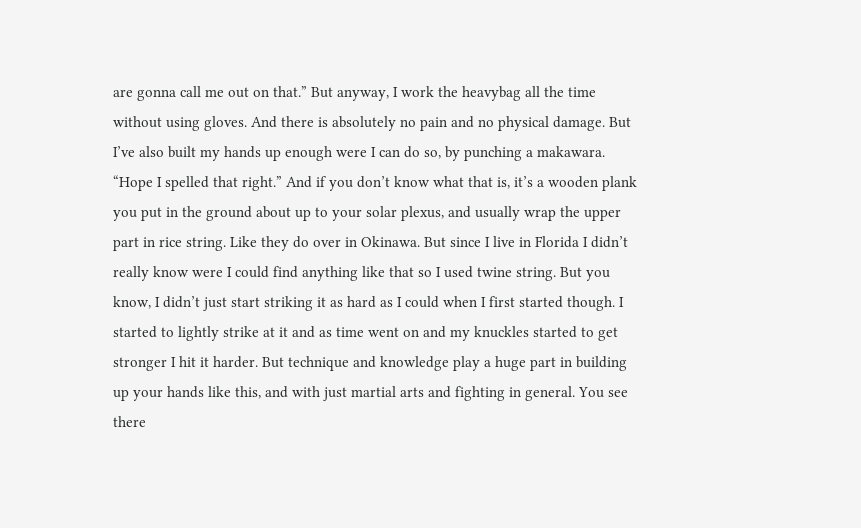are gonna call me out on that.” But anyway, I work the heavybag all the time without using gloves. And there is absolutely no pain and no physical damage. But I’ve also built my hands up enough were I can do so, by punching a makawara. “Hope I spelled that right.” And if you don’t know what that is, it’s a wooden plank you put in the ground about up to your solar plexus, and usually wrap the upper part in rice string. Like they do over in Okinawa. But since I live in Florida I didn’t really know were I could find anything like that so I used twine string. But you know, I didn’t just start striking it as hard as I could when I first started though. I started to lightly strike at it and as time went on and my knuckles started to get stronger I hit it harder. But technique and knowledge play a huge part in building up your hands like this, and with just martial arts and fighting in general. You see there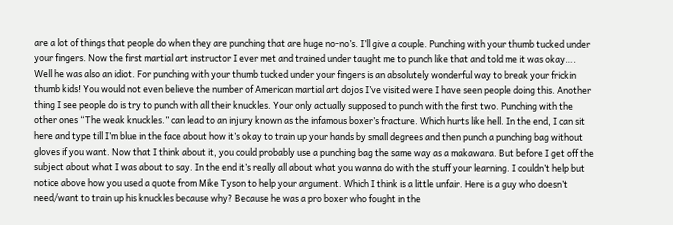are a lot of things that people do when they are punching that are huge no-no’s. I’ll give a couple. Punching with your thumb tucked under your fingers. Now the first martial art instructor I ever met and trained under taught me to punch like that and told me it was okay…. Well he was also an idiot. For punching with your thumb tucked under your fingers is an absolutely wonderful way to break your frickin thumb kids! You would not even believe the number of American martial art dojos I’ve visited were I have seen people doing this. Another thing I see people do is try to punch with all their knuckles. Your only actually supposed to punch with the first two. Punching with the other ones “The weak knuckles.” can lead to an injury known as the infamous boxer’s fracture. Which hurts like hell. In the end, I can sit here and type till I’m blue in the face about how it’s okay to train up your hands by small degrees and then punch a punching bag without gloves if you want. Now that I think about it, you could probably use a punching bag the same way as a makawara. But before I get off the subject about what I was about to say. In the end it’s really all about what you wanna do with the stuff your learning. I couldn’t help but notice above how you used a quote from Mike Tyson to help your argument. Which I think is a little unfair. Here is a guy who doesn’t need/want to train up his knuckles because why? Because he was a pro boxer who fought in the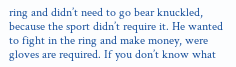ring and didn’t need to go bear knuckled, because the sport didn’t require it. He wanted to fight in the ring and make money, were gloves are required. If you don’t know what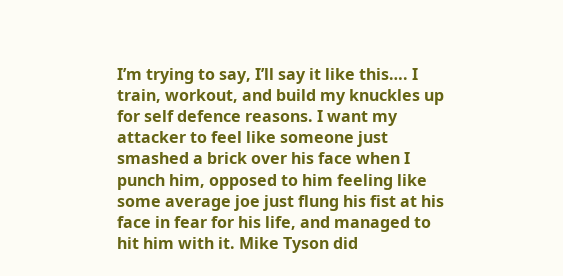I’m trying to say, I’ll say it like this…. I train, workout, and build my knuckles up for self defence reasons. I want my attacker to feel like someone just smashed a brick over his face when I punch him, opposed to him feeling like some average joe just flung his fist at his face in fear for his life, and managed to hit him with it. Mike Tyson did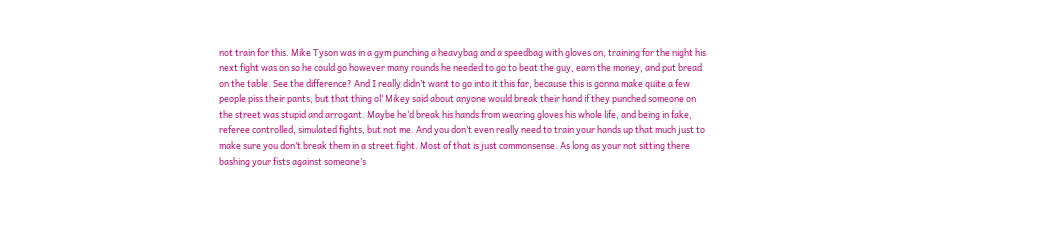not train for this. Mike Tyson was in a gym punching a heavybag and a speedbag with gloves on, training for the night his next fight was on so he could go however many rounds he needed to go to beat the guy, earn the money, and put bread on the table. See the difference? And I really didn’t want to go into it this far, because this is gonna make quite a few people piss their pants, but that thing ol’ Mikey said about anyone would break their hand if they punched someone on the street was stupid and arrogant. Maybe he’d break his hands from wearing gloves his whole life, and being in fake, referee controlled, simulated fights, but not me. And you don’t even really need to train your hands up that much just to make sure you don’t break them in a street fight. Most of that is just commonsense. As long as your not sitting there bashing your fists against someone’s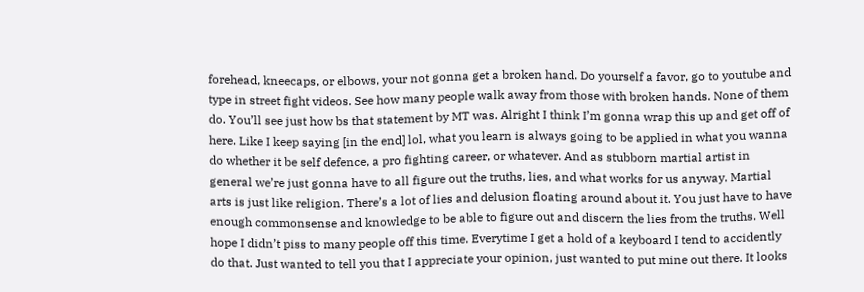forehead, kneecaps, or elbows, your not gonna get a broken hand. Do yourself a favor, go to youtube and type in street fight videos. See how many people walk away from those with broken hands. None of them do. You’ll see just how bs that statement by MT was. Alright I think I’m gonna wrap this up and get off of here. Like I keep saying [in the end] lol, what you learn is always going to be applied in what you wanna do whether it be self defence, a pro fighting career, or whatever. And as stubborn martial artist in general we’re just gonna have to all figure out the truths, lies, and what works for us anyway. Martial arts is just like religion. There’s a lot of lies and delusion floating around about it. You just have to have enough commonsense and knowledge to be able to figure out and discern the lies from the truths. Well hope I didn’t piss to many people off this time. Everytime I get a hold of a keyboard I tend to accidently do that. Just wanted to tell you that I appreciate your opinion, just wanted to put mine out there. It looks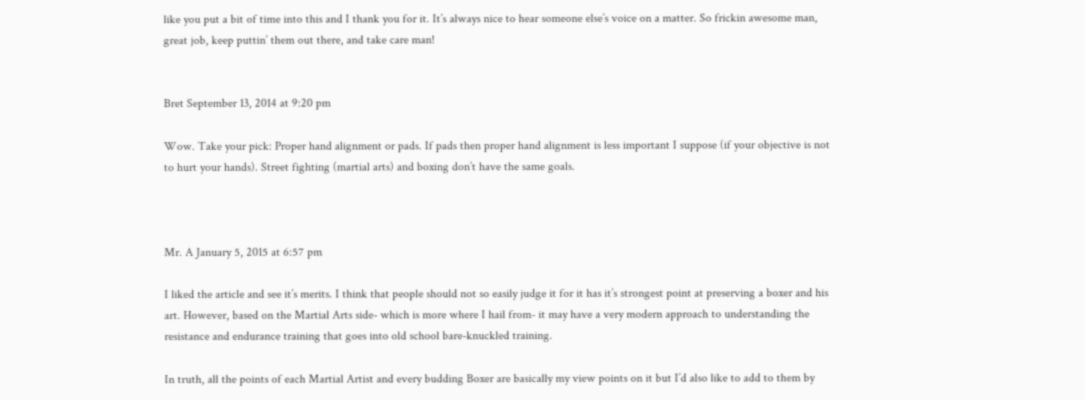like you put a bit of time into this and I thank you for it. It’s always nice to hear someone else’s voice on a matter. So frickin awesome man, great job, keep puttin’ them out there, and take care man!


Bret September 13, 2014 at 9:20 pm

Wow. Take your pick: Proper hand alignment or pads. If pads then proper hand alignment is less important I suppose (if your objective is not to hurt your hands). Street fighting (martial arts) and boxing don’t have the same goals.



Mr. A January 5, 2015 at 6:57 pm

I liked the article and see it’s merits. I think that people should not so easily judge it for it has it’s strongest point at preserving a boxer and his art. However, based on the Martial Arts side- which is more where I hail from- it may have a very modern approach to understanding the resistance and endurance training that goes into old school bare-knuckled training.

In truth, all the points of each Martial Artist and every budding Boxer are basically my view points on it but I’d also like to add to them by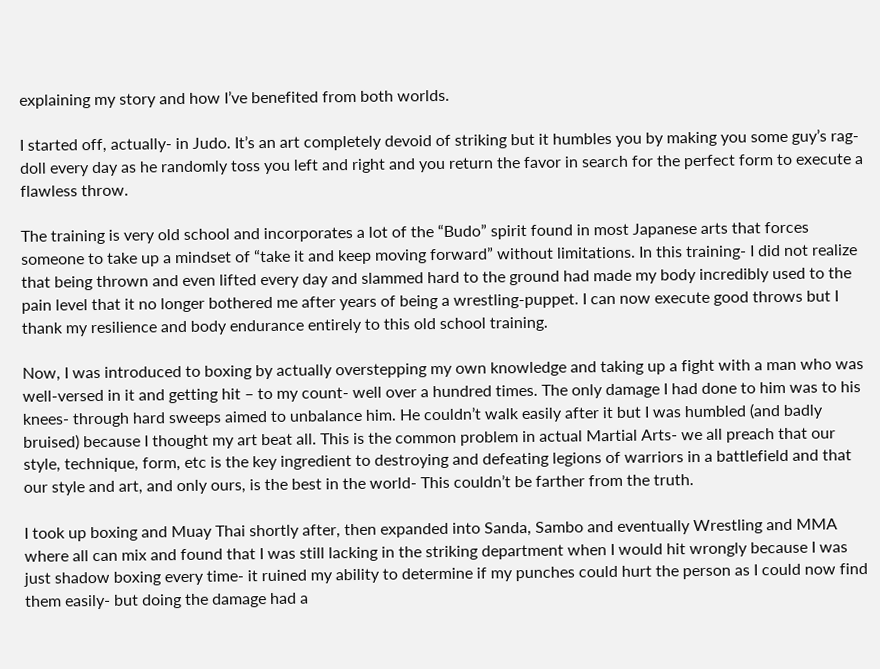explaining my story and how I’ve benefited from both worlds.

I started off, actually- in Judo. It’s an art completely devoid of striking but it humbles you by making you some guy’s rag-doll every day as he randomly toss you left and right and you return the favor in search for the perfect form to execute a flawless throw.

The training is very old school and incorporates a lot of the “Budo” spirit found in most Japanese arts that forces someone to take up a mindset of “take it and keep moving forward” without limitations. In this training- I did not realize that being thrown and even lifted every day and slammed hard to the ground had made my body incredibly used to the pain level that it no longer bothered me after years of being a wrestling-puppet. I can now execute good throws but I thank my resilience and body endurance entirely to this old school training.

Now, I was introduced to boxing by actually overstepping my own knowledge and taking up a fight with a man who was well-versed in it and getting hit – to my count- well over a hundred times. The only damage I had done to him was to his knees- through hard sweeps aimed to unbalance him. He couldn’t walk easily after it but I was humbled (and badly bruised) because I thought my art beat all. This is the common problem in actual Martial Arts- we all preach that our style, technique, form, etc is the key ingredient to destroying and defeating legions of warriors in a battlefield and that our style and art, and only ours, is the best in the world- This couldn’t be farther from the truth.

I took up boxing and Muay Thai shortly after, then expanded into Sanda, Sambo and eventually Wrestling and MMA where all can mix and found that I was still lacking in the striking department when I would hit wrongly because I was just shadow boxing every time- it ruined my ability to determine if my punches could hurt the person as I could now find them easily- but doing the damage had a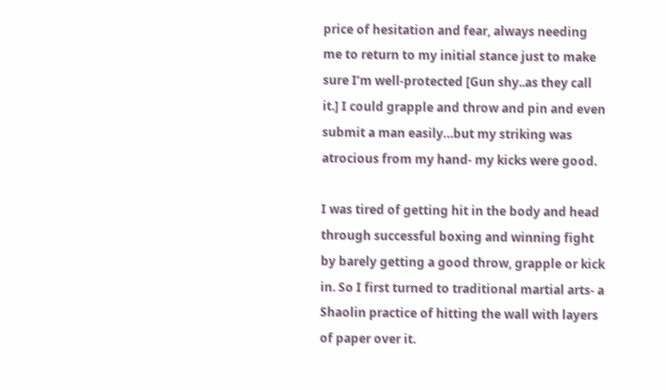price of hesitation and fear, always needing me to return to my initial stance just to make sure I’m well-protected [Gun shy..as they call it.] I could grapple and throw and pin and even submit a man easily…but my striking was atrocious from my hand- my kicks were good.

I was tired of getting hit in the body and head through successful boxing and winning fight by barely getting a good throw, grapple or kick in. So I first turned to traditional martial arts- a Shaolin practice of hitting the wall with layers of paper over it.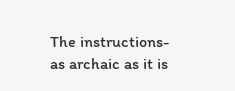The instructions- as archaic as it is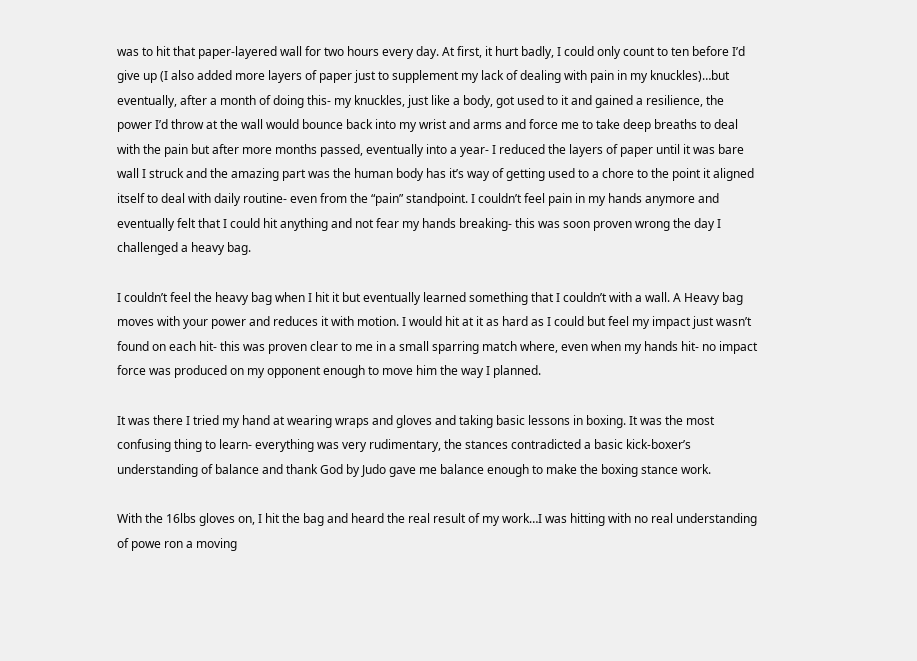was to hit that paper-layered wall for two hours every day. At first, it hurt badly, I could only count to ten before I’d give up (I also added more layers of paper just to supplement my lack of dealing with pain in my knuckles)…but eventually, after a month of doing this- my knuckles, just like a body, got used to it and gained a resilience, the power I’d throw at the wall would bounce back into my wrist and arms and force me to take deep breaths to deal with the pain but after more months passed, eventually into a year- I reduced the layers of paper until it was bare wall I struck and the amazing part was the human body has it’s way of getting used to a chore to the point it aligned itself to deal with daily routine- even from the “pain” standpoint. I couldn’t feel pain in my hands anymore and eventually felt that I could hit anything and not fear my hands breaking- this was soon proven wrong the day I challenged a heavy bag.

I couldn’t feel the heavy bag when I hit it but eventually learned something that I couldn’t with a wall. A Heavy bag moves with your power and reduces it with motion. I would hit at it as hard as I could but feel my impact just wasn’t found on each hit- this was proven clear to me in a small sparring match where, even when my hands hit- no impact force was produced on my opponent enough to move him the way I planned.

It was there I tried my hand at wearing wraps and gloves and taking basic lessons in boxing. It was the most confusing thing to learn- everything was very rudimentary, the stances contradicted a basic kick-boxer’s understanding of balance and thank God by Judo gave me balance enough to make the boxing stance work.

With the 16lbs gloves on, I hit the bag and heard the real result of my work…I was hitting with no real understanding of powe ron a moving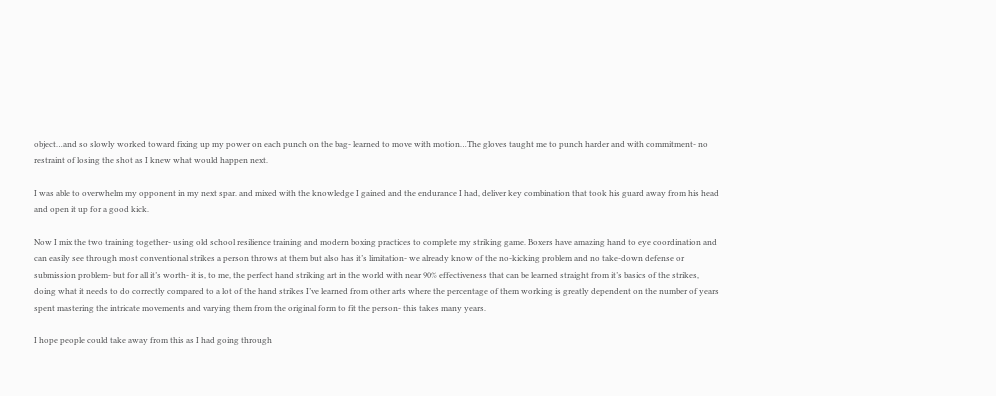object…and so slowly worked toward fixing up my power on each punch on the bag- learned to move with motion…The gloves taught me to punch harder and with commitment- no restraint of losing the shot as I knew what would happen next.

I was able to overwhelm my opponent in my next spar. and mixed with the knowledge I gained and the endurance I had, deliver key combination that took his guard away from his head and open it up for a good kick.

Now I mix the two training together- using old school resilience training and modern boxing practices to complete my striking game. Boxers have amazing hand to eye coordination and can easily see through most conventional strikes a person throws at them but also has it’s limitation- we already know of the no-kicking problem and no take-down defense or submission problem- but for all it’s worth- it is, to me, the perfect hand striking art in the world with near 90% effectiveness that can be learned straight from it’s basics of the strikes, doing what it needs to do correctly compared to a lot of the hand strikes I’ve learned from other arts where the percentage of them working is greatly dependent on the number of years spent mastering the intricate movements and varying them from the original form to fit the person- this takes many years.

I hope people could take away from this as I had going through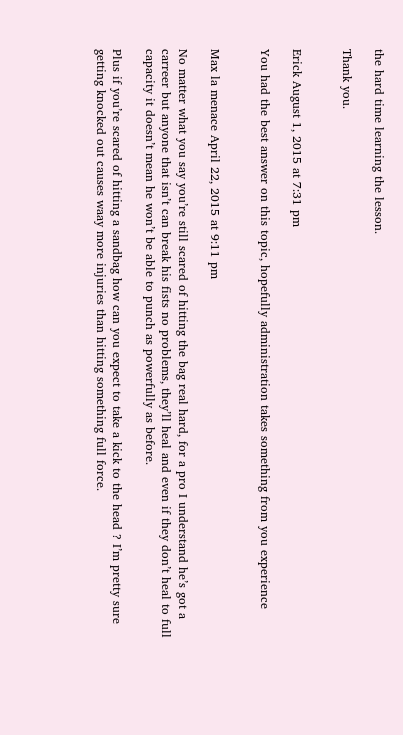the hard time learning the lesson.

Thank you.


Erick August 1, 2015 at 7:31 pm

You had the best answer on this topic, hopefully administration takes something from you experience


Max la menace April 22, 2015 at 9:11 pm

No matter what you say you’re still scared of hitting the bag real hard, for a pro I understand he’s got a carreer but anyone that isn’t can break his fists no problems, they’ll heal and even if they don’t heal to full capacity it doesn’t mean he won’t be able to punch as powerfully as before.

Plus if you’re scared of hitting a sandbag how can you expect to take a kick to the head ? I’m pretty sure getting knocked out causes waay more injuries than hitting something full force.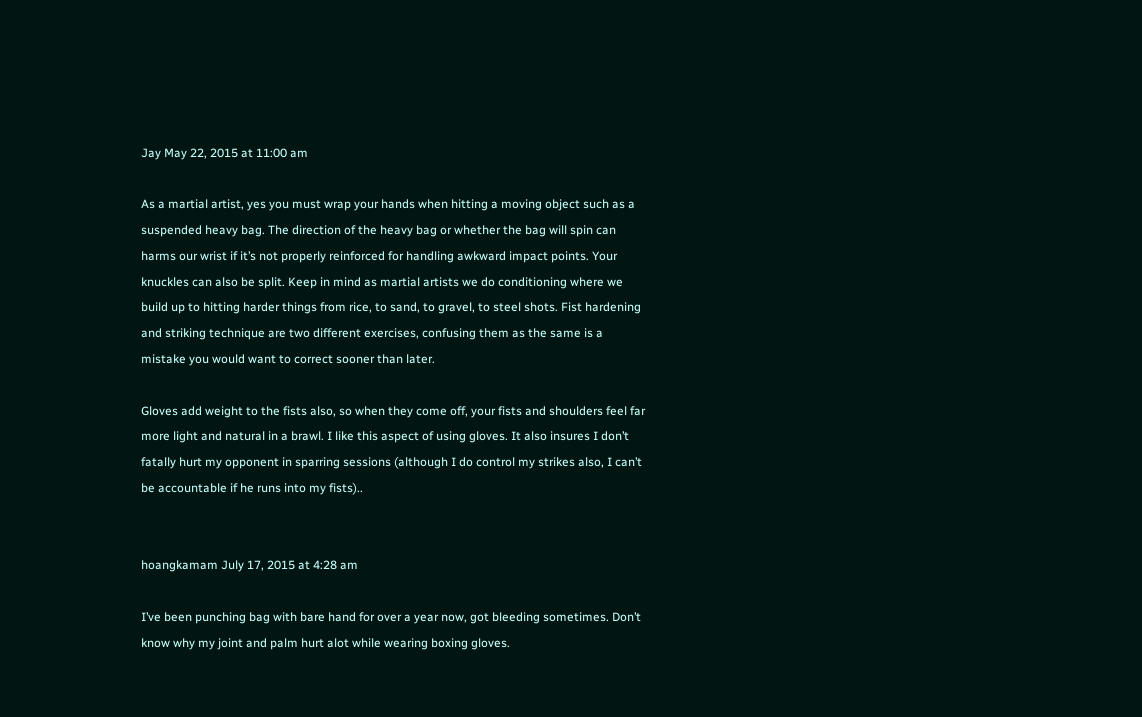Jay May 22, 2015 at 11:00 am

As a martial artist, yes you must wrap your hands when hitting a moving object such as a suspended heavy bag. The direction of the heavy bag or whether the bag will spin can harms our wrist if it’s not properly reinforced for handling awkward impact points. Your knuckles can also be split. Keep in mind as martial artists we do conditioning where we build up to hitting harder things from rice, to sand, to gravel, to steel shots. Fist hardening and striking technique are two different exercises, confusing them as the same is a mistake you would want to correct sooner than later.

Gloves add weight to the fists also, so when they come off, your fists and shoulders feel far more light and natural in a brawl. I like this aspect of using gloves. It also insures I don’t fatally hurt my opponent in sparring sessions (although I do control my strikes also, I can’t be accountable if he runs into my fists)..


hoangkamam July 17, 2015 at 4:28 am

I’ve been punching bag with bare hand for over a year now, got bleeding sometimes. Don’t know why my joint and palm hurt alot while wearing boxing gloves.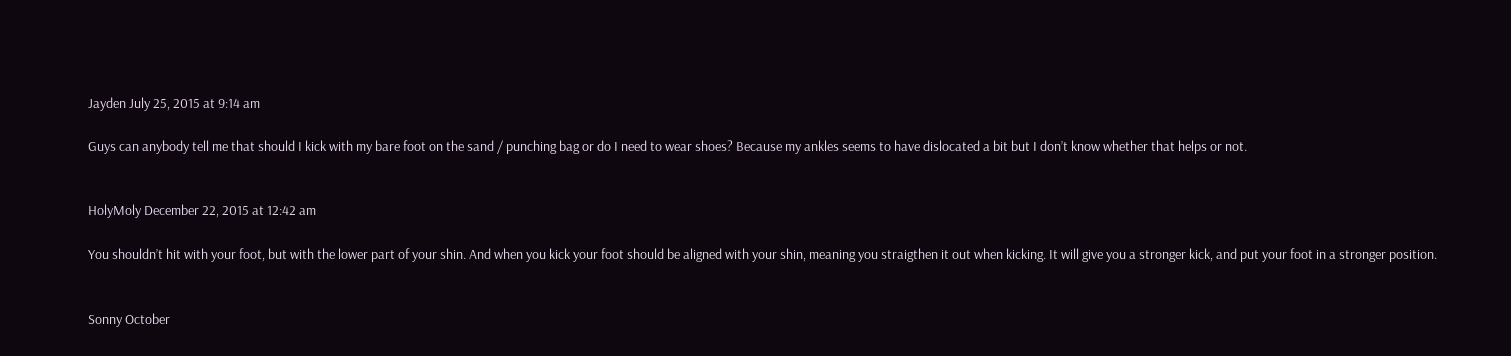Jayden July 25, 2015 at 9:14 am

Guys can anybody tell me that should I kick with my bare foot on the sand / punching bag or do I need to wear shoes? Because my ankles seems to have dislocated a bit but I don’t know whether that helps or not.


HolyMoly December 22, 2015 at 12:42 am

You shouldn’t hit with your foot, but with the lower part of your shin. And when you kick your foot should be aligned with your shin, meaning you straigthen it out when kicking. It will give you a stronger kick, and put your foot in a stronger position.


Sonny October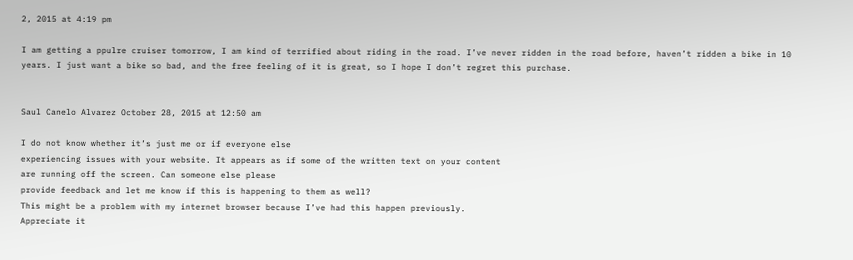2, 2015 at 4:19 pm

I am getting a ppulre cruiser tomorrow, I am kind of terrified about riding in the road. I’ve never ridden in the road before, haven’t ridden a bike in 10 years. I just want a bike so bad, and the free feeling of it is great, so I hope I don’t regret this purchase.


Saul Canelo Alvarez October 28, 2015 at 12:50 am

I do not know whether it’s just me or if everyone else
experiencing issues with your website. It appears as if some of the written text on your content
are running off the screen. Can someone else please
provide feedback and let me know if this is happening to them as well?
This might be a problem with my internet browser because I’ve had this happen previously.
Appreciate it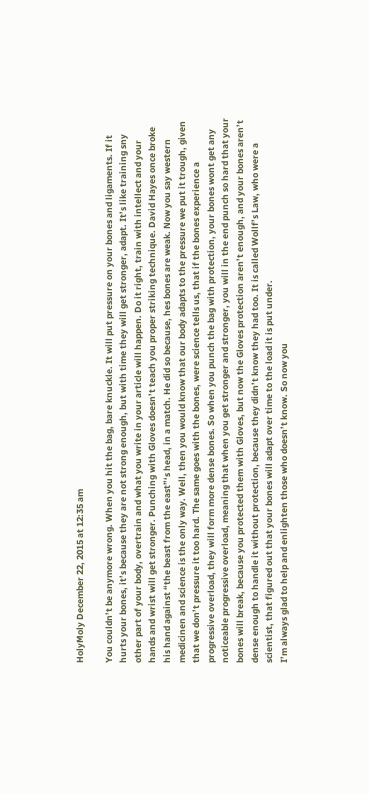HolyMoly December 22, 2015 at 12:35 am

You couldn’t be anymore wrong. When you hit the bag, bare knuckle. It will put pressure on your bones and ligaments. If it hurts your bones, it’s because they are not strong enough, but with time they will get stronger, adapt. It’s like training sny other part of your body, overtrain and what you write in your article will happen. Do it right, train with intellect and your hands and wrist will get stronger. Punching with Gloves doesn’t teach you proper striking technique. David Hayes once broke his hand against “the beast from the east”‘s head, in a match. He did so because, hes bones are weak. Now you say western medicinen and science is the only way. Well, then you would know that our body adapts to the pressure we put it trough, given that we don’t pressure it too hard. The same goes with the bones, were science tells us, that if the bones experience a progressive overload, they will form more dense bones. So when you punch the bag with protection, your bones wont get any noticeable progressive overload, meaning that when you get stronger and stronger, you will in the end punch so hard that your bones will break, because you protected them with Gloves, but now the Gloves protection aren’t enough, and your bones aren’t dense enough to handle it without protection, because they didn’t know they had too. It is called Wollf’s Law, who were a scientist, that figured out that your bones will adapt over time to the load it is put under.
I’m always glad to help and enlighten those who doesn’t know. So now you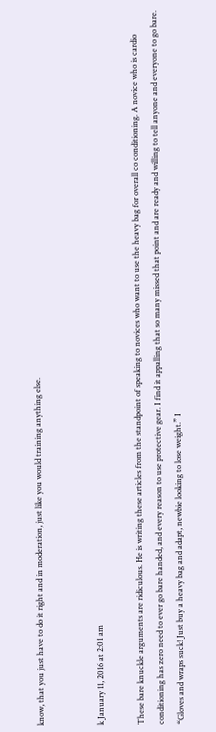know, that you just have to do it right and in moderation, just like you would training anything else.


k January 11, 2016 at 2:01 am

These bare knuckle arguments are ridiculous. He is writing these articles from the standpoint of speaking to novices who want to use the heavy bag for overall co conditioning. A novice who is cardio conditioning has zero need to ever go bare handed, and every reason to use protective gear. I find it appalling that so many missed that point and are ready and willing to tell anyone and everyone to go bare. “Gloves and wraps suck! Just buy a heavy bag and adapt, newbie looking to lose weight.” I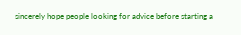sincerely hope people looking for advice before starting a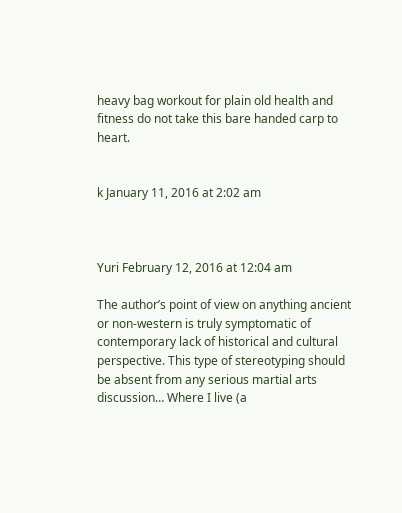heavy bag workout for plain old health and fitness do not take this bare handed carp to heart.


k January 11, 2016 at 2:02 am



Yuri February 12, 2016 at 12:04 am

The author’s point of view on anything ancient or non-western is truly symptomatic of contemporary lack of historical and cultural perspective. This type of stereotyping should be absent from any serious martial arts discussion… Where I live (a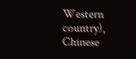Western country), Chinese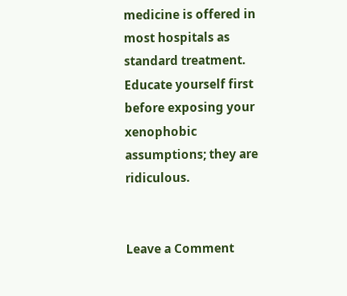medicine is offered in most hospitals as standard treatment. Educate yourself first before exposing your xenophobic assumptions; they are ridiculous.


Leave a Comment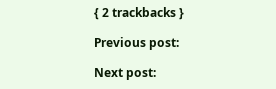{ 2 trackbacks }

Previous post:

Next post: